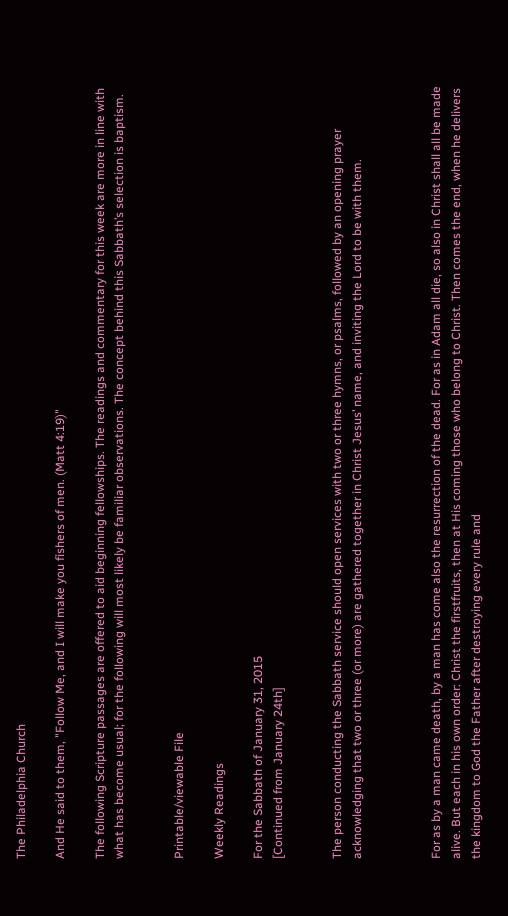The Philadelphia Church

And He said to them, "Follow Me, and I will make you fishers of men. (Matt 4:19)"

The following Scripture passages are offered to aid beginning fellowships. The readings and commentary for this week are more in line with what has become usual; for the following will most likely be familiar observations. The concept behind this Sabbath’s selection is baptism.


Printable/viewable File

Weekly Readings

For the Sabbath of January 31, 2015
[Continued from January 24th]


The person conducting the Sabbath service should open services with two or three hymns, or psalms, followed by an opening prayer acknowledging that two or three (or more) are gathered together in Christ Jesus’ name, and inviting the Lord to be with them.



For as by a man came death, by a man has come also the resurrection of the dead. For as in Adam all die, so also in Christ shall all be made alive. But each in his own order: Christ the firstfruits, then at His coming those who belong to Christ. Then comes the end, when he delivers the kingdom to God the Father after destroying every rule and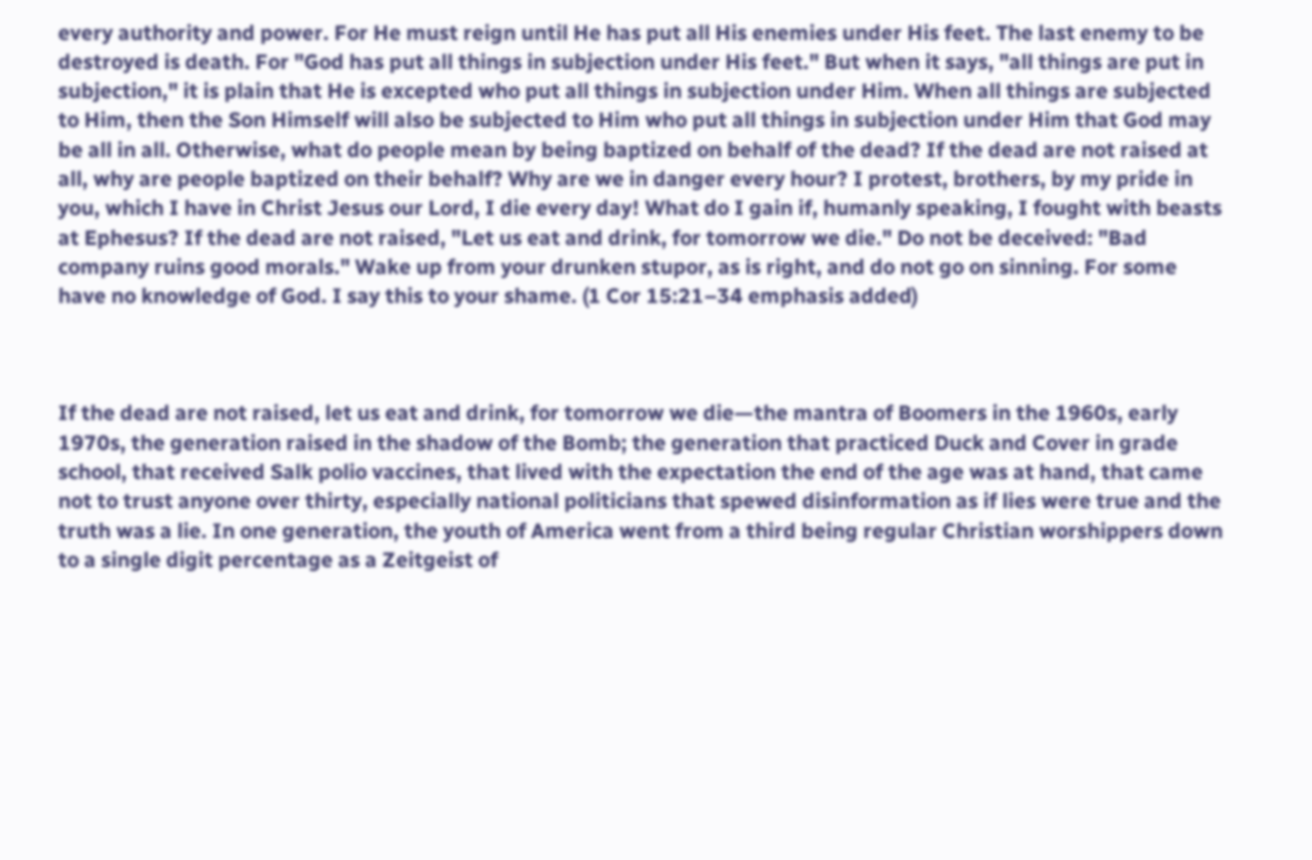every authority and power. For He must reign until He has put all His enemies under His feet. The last enemy to be destroyed is death. For "God has put all things in subjection under His feet." But when it says, "all things are put in subjection," it is plain that He is excepted who put all things in subjection under Him. When all things are subjected to Him, then the Son Himself will also be subjected to Him who put all things in subjection under Him that God may be all in all. Otherwise, what do people mean by being baptized on behalf of the dead? If the dead are not raised at all, why are people baptized on their behalf? Why are we in danger every hour? I protest, brothers, by my pride in you, which I have in Christ Jesus our Lord, I die every day! What do I gain if, humanly speaking, I fought with beasts at Ephesus? If the dead are not raised, "Let us eat and drink, for tomorrow we die." Do not be deceived: "Bad company ruins good morals." Wake up from your drunken stupor, as is right, and do not go on sinning. For some have no knowledge of God. I say this to your shame. (1 Cor 15:21–34 emphasis added)



If the dead are not raised, let us eat and drink, for tomorrow we die—the mantra of Boomers in the 1960s, early 1970s, the generation raised in the shadow of the Bomb; the generation that practiced Duck and Cover in grade school, that received Salk polio vaccines, that lived with the expectation the end of the age was at hand, that came not to trust anyone over thirty, especially national politicians that spewed disinformation as if lies were true and the truth was a lie. In one generation, the youth of America went from a third being regular Christian worshippers down to a single digit percentage as a Zeitgeist of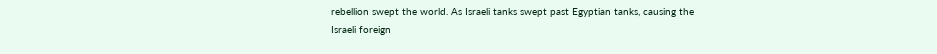rebellion swept the world. As Israeli tanks swept past Egyptian tanks, causing the Israeli foreign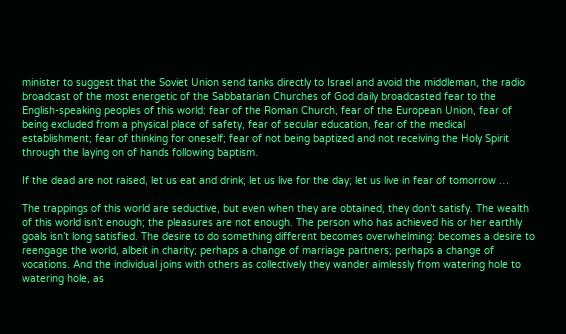minister to suggest that the Soviet Union send tanks directly to Israel and avoid the middleman, the radio broadcast of the most energetic of the Sabbatarian Churches of God daily broadcasted fear to the English-speaking peoples of this world: fear of the Roman Church, fear of the European Union, fear of being excluded from a physical place of safety, fear of secular education, fear of the medical establishment; fear of thinking for oneself; fear of not being baptized and not receiving the Holy Spirit through the laying on of hands following baptism.

If the dead are not raised, let us eat and drink; let us live for the day; let us live in fear of tomorrow …

The trappings of this world are seductive, but even when they are obtained, they don’t satisfy. The wealth of this world isn’t enough; the pleasures are not enough. The person who has achieved his or her earthly goals isn’t long satisfied. The desire to do something different becomes overwhelming: becomes a desire to reengage the world, albeit in charity; perhaps a change of marriage partners; perhaps a change of vocations. And the individual joins with others as collectively they wander aimlessly from watering hole to watering hole, as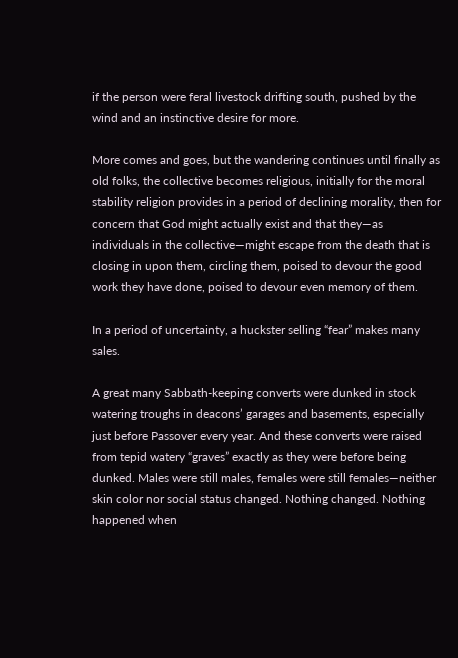if the person were feral livestock drifting south, pushed by the wind and an instinctive desire for more.

More comes and goes, but the wandering continues until finally as old folks, the collective becomes religious, initially for the moral stability religion provides in a period of declining morality, then for concern that God might actually exist and that they—as individuals in the collective—might escape from the death that is closing in upon them, circling them, poised to devour the good work they have done, poised to devour even memory of them.

In a period of uncertainty, a huckster selling “fear” makes many sales.

A great many Sabbath-keeping converts were dunked in stock watering troughs in deacons’ garages and basements, especially just before Passover every year. And these converts were raised from tepid watery “graves” exactly as they were before being dunked. Males were still males, females were still females—neither skin color nor social status changed. Nothing changed. Nothing happened when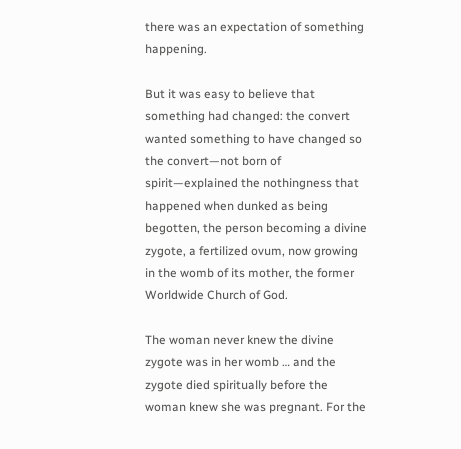there was an expectation of something happening.

But it was easy to believe that something had changed: the convert wanted something to have changed so the convert—not born of spirit—explained the nothingness that happened when dunked as being begotten, the person becoming a divine zygote, a fertilized ovum, now growing in the womb of its mother, the former Worldwide Church of God.

The woman never knew the divine zygote was in her womb … and the zygote died spiritually before the woman knew she was pregnant. For the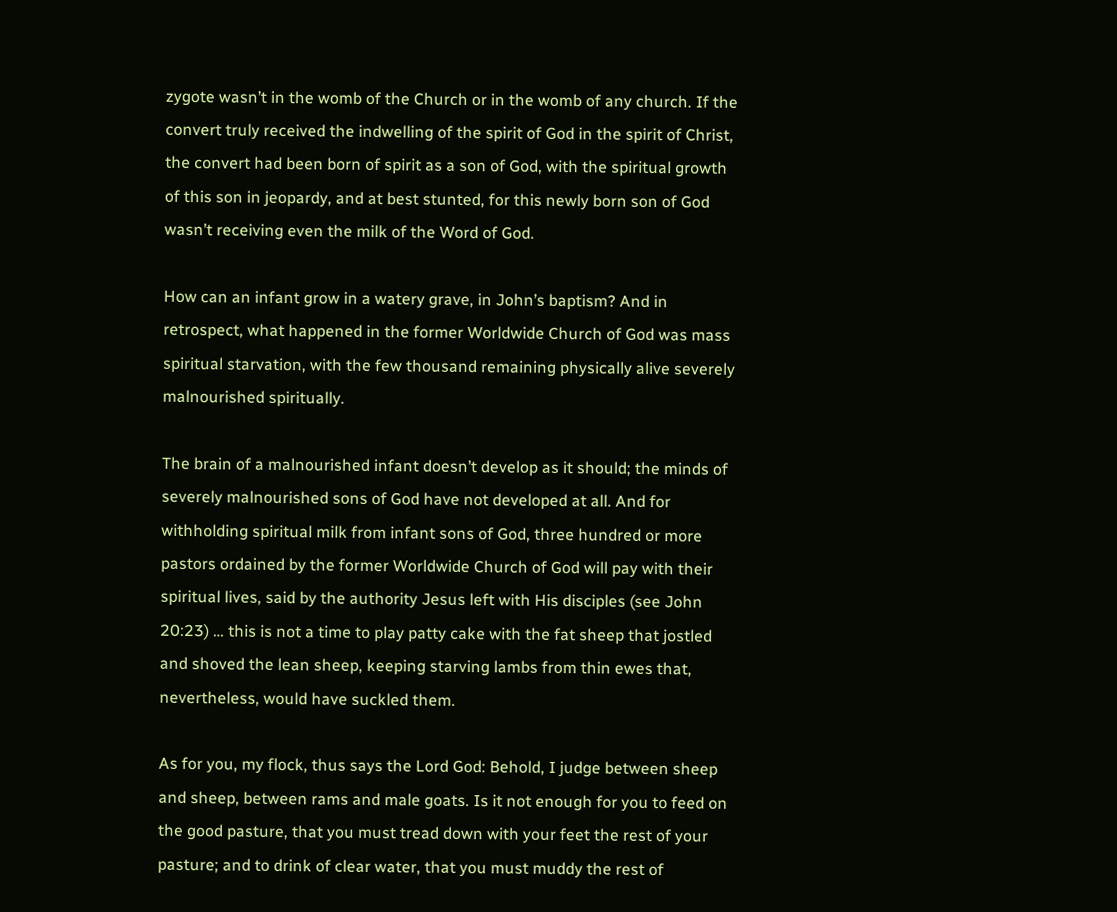zygote wasn’t in the womb of the Church or in the womb of any church. If the convert truly received the indwelling of the spirit of God in the spirit of Christ, the convert had been born of spirit as a son of God, with the spiritual growth of this son in jeopardy, and at best stunted, for this newly born son of God wasn’t receiving even the milk of the Word of God.

How can an infant grow in a watery grave, in John’s baptism? And in retrospect, what happened in the former Worldwide Church of God was mass spiritual starvation, with the few thousand remaining physically alive severely malnourished spiritually.

The brain of a malnourished infant doesn’t develop as it should; the minds of severely malnourished sons of God have not developed at all. And for withholding spiritual milk from infant sons of God, three hundred or more pastors ordained by the former Worldwide Church of God will pay with their spiritual lives, said by the authority Jesus left with His disciples (see John 20:23) … this is not a time to play patty cake with the fat sheep that jostled and shoved the lean sheep, keeping starving lambs from thin ewes that, nevertheless, would have suckled them.

As for you, my flock, thus says the Lord God: Behold, I judge between sheep and sheep, between rams and male goats. Is it not enough for you to feed on the good pasture, that you must tread down with your feet the rest of your pasture; and to drink of clear water, that you must muddy the rest of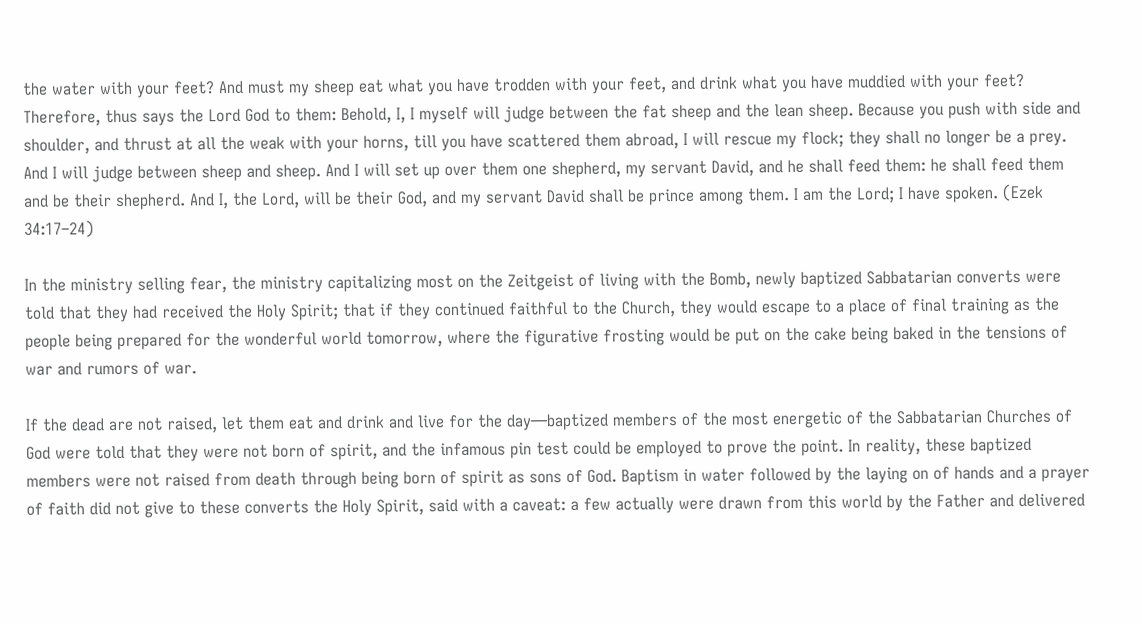the water with your feet? And must my sheep eat what you have trodden with your feet, and drink what you have muddied with your feet? Therefore, thus says the Lord God to them: Behold, I, I myself will judge between the fat sheep and the lean sheep. Because you push with side and shoulder, and thrust at all the weak with your horns, till you have scattered them abroad, I will rescue my flock; they shall no longer be a prey. And I will judge between sheep and sheep. And I will set up over them one shepherd, my servant David, and he shall feed them: he shall feed them and be their shepherd. And I, the Lord, will be their God, and my servant David shall be prince among them. I am the Lord; I have spoken. (Ezek 34:17–24)

In the ministry selling fear, the ministry capitalizing most on the Zeitgeist of living with the Bomb, newly baptized Sabbatarian converts were told that they had received the Holy Spirit; that if they continued faithful to the Church, they would escape to a place of final training as the people being prepared for the wonderful world tomorrow, where the figurative frosting would be put on the cake being baked in the tensions of war and rumors of war.

If the dead are not raised, let them eat and drink and live for the day—baptized members of the most energetic of the Sabbatarian Churches of God were told that they were not born of spirit, and the infamous pin test could be employed to prove the point. In reality, these baptized members were not raised from death through being born of spirit as sons of God. Baptism in water followed by the laying on of hands and a prayer of faith did not give to these converts the Holy Spirit, said with a caveat: a few actually were drawn from this world by the Father and delivered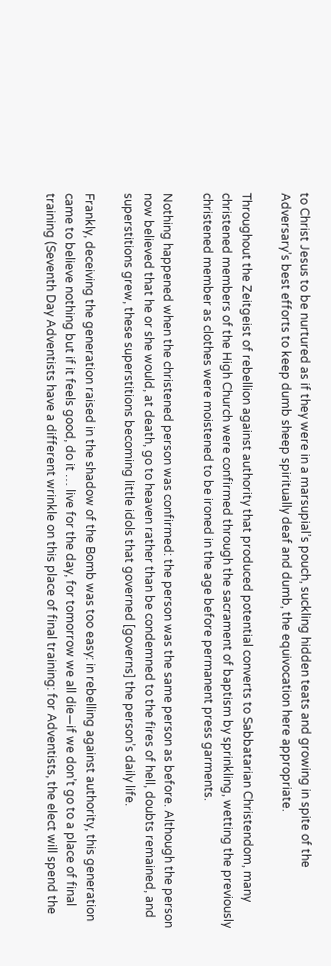to Christ Jesus to be nurtured as if they were in a marsupial’s pouch, suckling hidden teats and growing in spite of the Adversary’s best efforts to keep dumb sheep spiritually deaf and dumb, the equivocation here appropriate.

Throughout the Zeitgeist of rebellion against authority that produced potential converts to Sabbatarian Christendom, many christened members of the High Church were confirmed through the sacrament of baptism by sprinkling, wetting the previously christened member as clothes were moistened to be ironed in the age before permanent press garments.

Nothing happened when the christened person was confirmed: the person was the same person as before. Although the person now believed that he or she would, at death, go to heaven rather than be condemned to the fires of hell, doubts remained, and superstitions grew, these superstitions becoming little idols that governed [governs] the person’s daily life.

Frankly, deceiving the generation raised in the shadow of the Bomb was too easy: in rebelling against authority, this generation came to believe nothing but if it feels good, do it … live for the day, for tomorrow we all die—if we don’t go to a place of final training (Seventh Day Adventists have a different wrinkle on this place of final training: for Adventists, the elect will spend the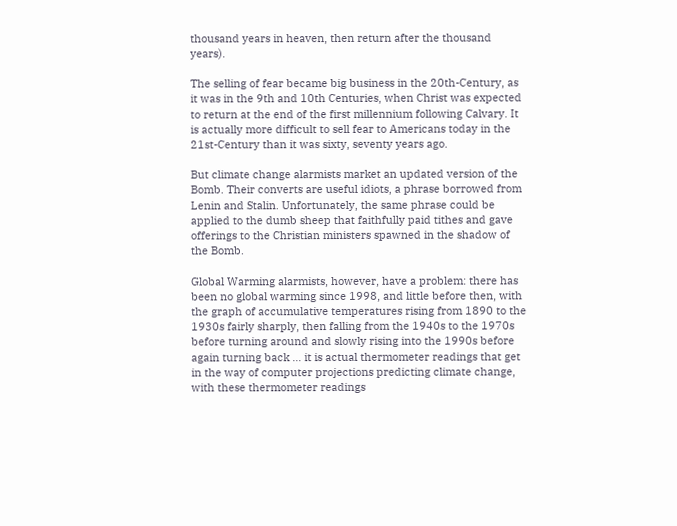thousand years in heaven, then return after the thousand years).

The selling of fear became big business in the 20th-Century, as it was in the 9th and 10th Centuries, when Christ was expected to return at the end of the first millennium following Calvary. It is actually more difficult to sell fear to Americans today in the 21st-Century than it was sixty, seventy years ago.

But climate change alarmists market an updated version of the Bomb. Their converts are useful idiots, a phrase borrowed from Lenin and Stalin. Unfortunately, the same phrase could be applied to the dumb sheep that faithfully paid tithes and gave offerings to the Christian ministers spawned in the shadow of the Bomb.

Global Warming alarmists, however, have a problem: there has been no global warming since 1998, and little before then, with the graph of accumulative temperatures rising from 1890 to the 1930s fairly sharply, then falling from the 1940s to the 1970s before turning around and slowly rising into the 1990s before again turning back … it is actual thermometer readings that get in the way of computer projections predicting climate change, with these thermometer readings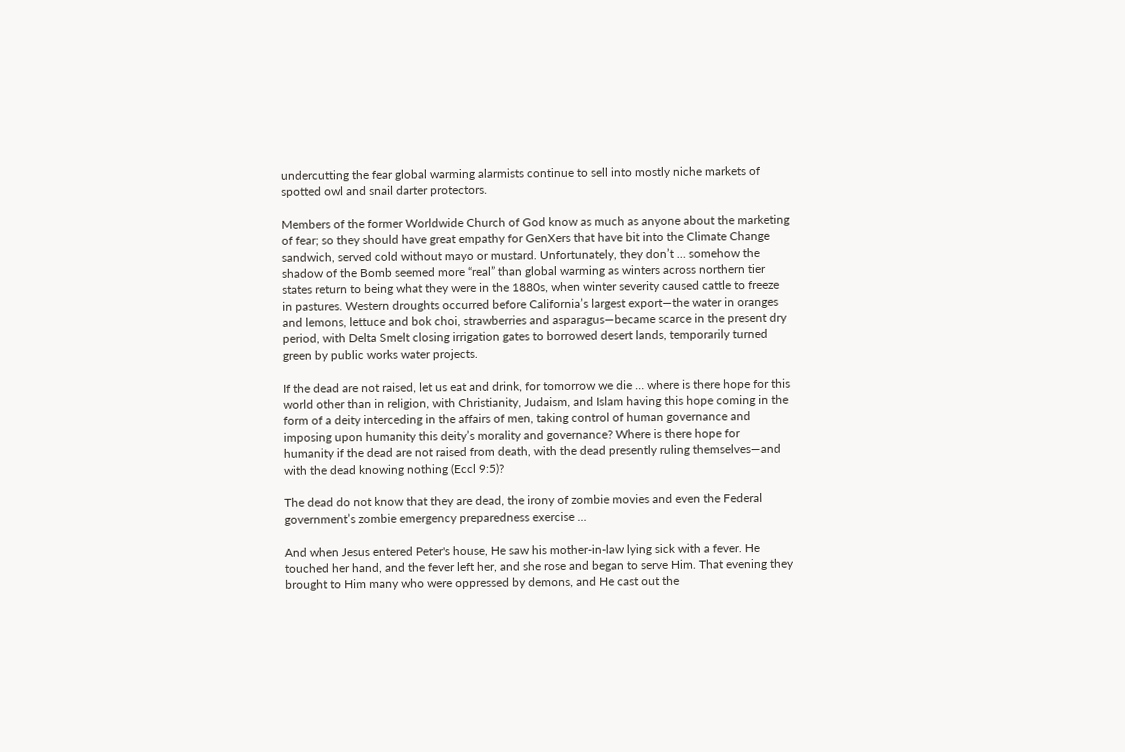undercutting the fear global warming alarmists continue to sell into mostly niche markets of spotted owl and snail darter protectors.

Members of the former Worldwide Church of God know as much as anyone about the marketing of fear; so they should have great empathy for GenXers that have bit into the Climate Change sandwich, served cold without mayo or mustard. Unfortunately, they don’t … somehow the shadow of the Bomb seemed more “real” than global warming as winters across northern tier states return to being what they were in the 1880s, when winter severity caused cattle to freeze in pastures. Western droughts occurred before California’s largest export—the water in oranges and lemons, lettuce and bok choi, strawberries and asparagus—became scarce in the present dry period, with Delta Smelt closing irrigation gates to borrowed desert lands, temporarily turned green by public works water projects.

If the dead are not raised, let us eat and drink, for tomorrow we die … where is there hope for this world other than in religion, with Christianity, Judaism, and Islam having this hope coming in the form of a deity interceding in the affairs of men, taking control of human governance and imposing upon humanity this deity’s morality and governance? Where is there hope for humanity if the dead are not raised from death, with the dead presently ruling themselves—and with the dead knowing nothing (Eccl 9:5)?

The dead do not know that they are dead, the irony of zombie movies and even the Federal government’s zombie emergency preparedness exercise …

And when Jesus entered Peter's house, He saw his mother-in-law lying sick with a fever. He touched her hand, and the fever left her, and she rose and began to serve Him. That evening they brought to Him many who were oppressed by demons, and He cast out the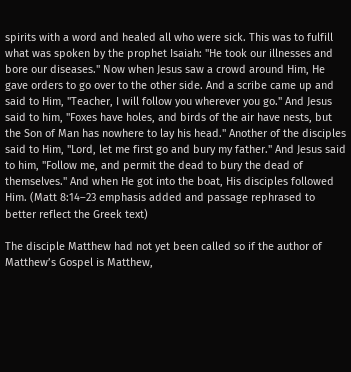spirits with a word and healed all who were sick. This was to fulfill what was spoken by the prophet Isaiah: "He took our illnesses and bore our diseases." Now when Jesus saw a crowd around Him, He gave orders to go over to the other side. And a scribe came up and said to Him, "Teacher, I will follow you wherever you go." And Jesus said to him, "Foxes have holes, and birds of the air have nests, but the Son of Man has nowhere to lay his head." Another of the disciples said to Him, "Lord, let me first go and bury my father." And Jesus said to him, "Follow me, and permit the dead to bury the dead of themselves." And when He got into the boat, His disciples followed Him. (Matt 8:14–23 emphasis added and passage rephrased to better reflect the Greek text)

The disciple Matthew had not yet been called so if the author of Matthew’s Gospel is Matthew,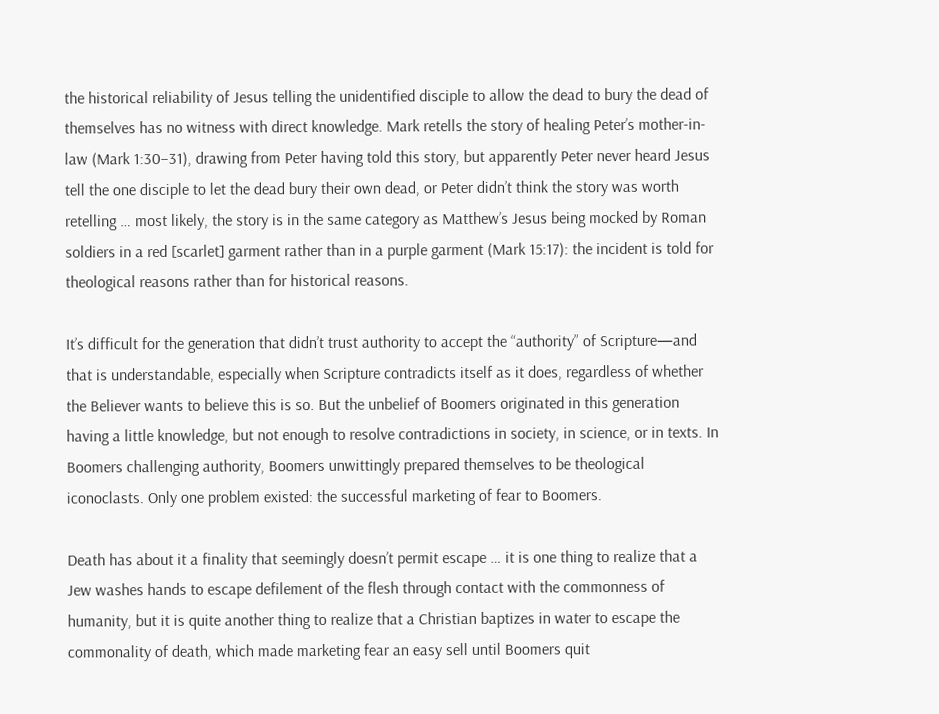the historical reliability of Jesus telling the unidentified disciple to allow the dead to bury the dead of themselves has no witness with direct knowledge. Mark retells the story of healing Peter’s mother-in-law (Mark 1:30–31), drawing from Peter having told this story, but apparently Peter never heard Jesus tell the one disciple to let the dead bury their own dead, or Peter didn’t think the story was worth retelling … most likely, the story is in the same category as Matthew’s Jesus being mocked by Roman soldiers in a red [scarlet] garment rather than in a purple garment (Mark 15:17): the incident is told for theological reasons rather than for historical reasons.

It’s difficult for the generation that didn’t trust authority to accept the “authority” of Scripture—and that is understandable, especially when Scripture contradicts itself as it does, regardless of whether the Believer wants to believe this is so. But the unbelief of Boomers originated in this generation having a little knowledge, but not enough to resolve contradictions in society, in science, or in texts. In Boomers challenging authority, Boomers unwittingly prepared themselves to be theological iconoclasts. Only one problem existed: the successful marketing of fear to Boomers.

Death has about it a finality that seemingly doesn’t permit escape … it is one thing to realize that a Jew washes hands to escape defilement of the flesh through contact with the commonness of humanity, but it is quite another thing to realize that a Christian baptizes in water to escape the commonality of death, which made marketing fear an easy sell until Boomers quit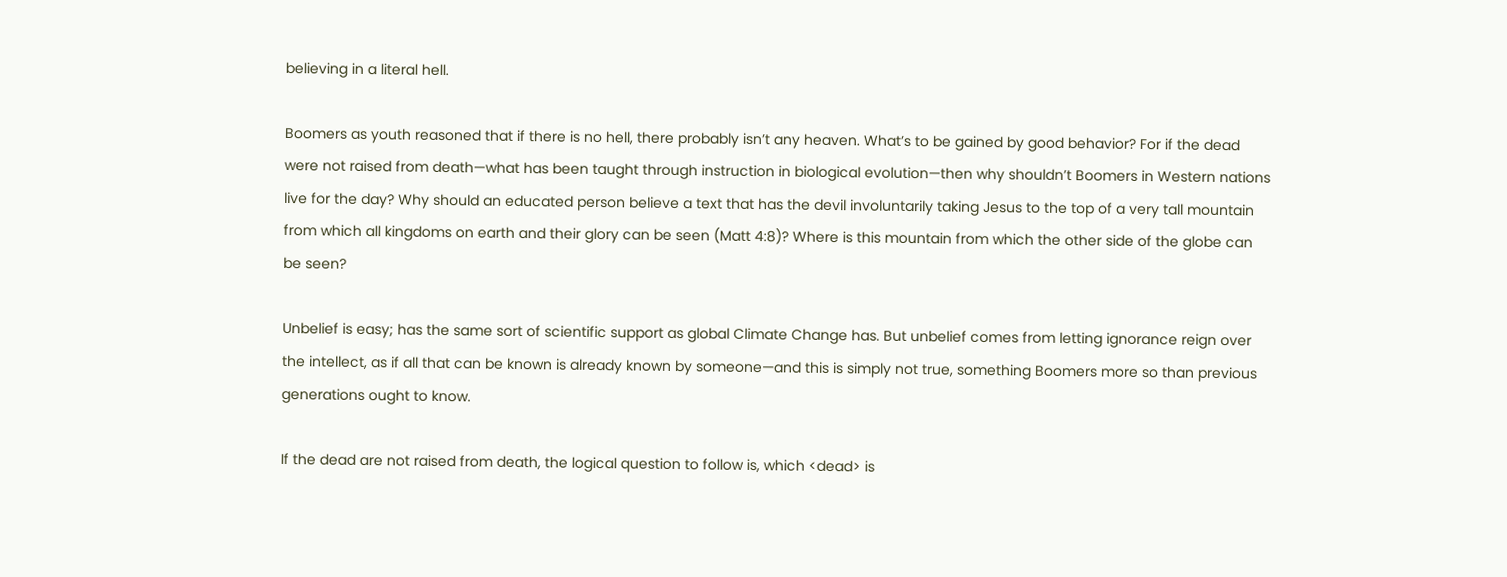believing in a literal hell.

Boomers as youth reasoned that if there is no hell, there probably isn’t any heaven. What’s to be gained by good behavior? For if the dead were not raised from death—what has been taught through instruction in biological evolution—then why shouldn’t Boomers in Western nations live for the day? Why should an educated person believe a text that has the devil involuntarily taking Jesus to the top of a very tall mountain from which all kingdoms on earth and their glory can be seen (Matt 4:8)? Where is this mountain from which the other side of the globe can be seen?

Unbelief is easy; has the same sort of scientific support as global Climate Change has. But unbelief comes from letting ignorance reign over the intellect, as if all that can be known is already known by someone—and this is simply not true, something Boomers more so than previous generations ought to know.

If the dead are not raised from death, the logical question to follow is, which <dead> is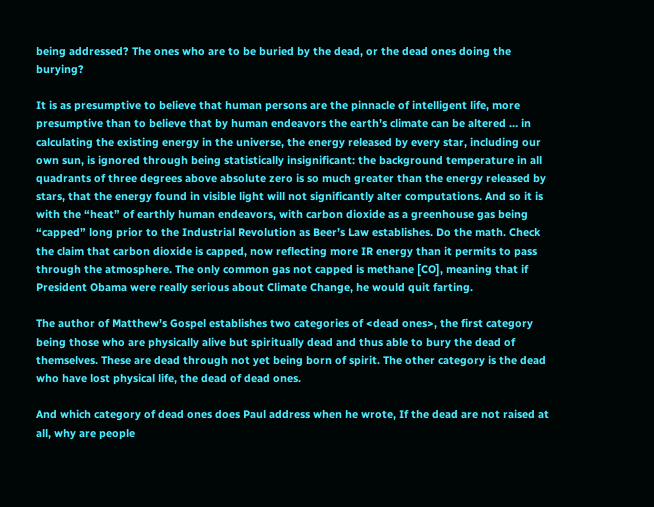being addressed? The ones who are to be buried by the dead, or the dead ones doing the burying?

It is as presumptive to believe that human persons are the pinnacle of intelligent life, more presumptive than to believe that by human endeavors the earth’s climate can be altered … in calculating the existing energy in the universe, the energy released by every star, including our own sun, is ignored through being statistically insignificant: the background temperature in all quadrants of three degrees above absolute zero is so much greater than the energy released by stars, that the energy found in visible light will not significantly alter computations. And so it is with the “heat” of earthly human endeavors, with carbon dioxide as a greenhouse gas being “capped” long prior to the Industrial Revolution as Beer’s Law establishes. Do the math. Check the claim that carbon dioxide is capped, now reflecting more IR energy than it permits to pass through the atmosphere. The only common gas not capped is methane [CO], meaning that if President Obama were really serious about Climate Change, he would quit farting.

The author of Matthew’s Gospel establishes two categories of <dead ones>, the first category being those who are physically alive but spiritually dead and thus able to bury the dead of themselves. These are dead through not yet being born of spirit. The other category is the dead who have lost physical life, the dead of dead ones.

And which category of dead ones does Paul address when he wrote, If the dead are not raised at all, why are people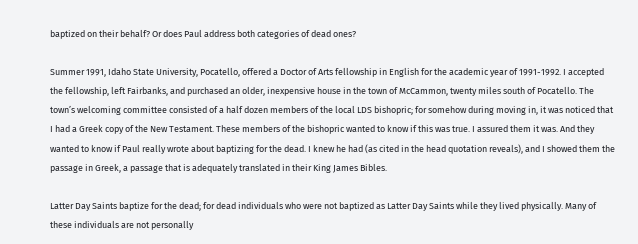baptized on their behalf? Or does Paul address both categories of dead ones?

Summer 1991, Idaho State University, Pocatello, offered a Doctor of Arts fellowship in English for the academic year of 1991-1992. I accepted the fellowship, left Fairbanks, and purchased an older, inexpensive house in the town of McCammon, twenty miles south of Pocatello. The town’s welcoming committee consisted of a half dozen members of the local LDS bishopric; for somehow during moving in, it was noticed that I had a Greek copy of the New Testament. These members of the bishopric wanted to know if this was true. I assured them it was. And they wanted to know if Paul really wrote about baptizing for the dead. I knew he had (as cited in the head quotation reveals), and I showed them the passage in Greek, a passage that is adequately translated in their King James Bibles.

Latter Day Saints baptize for the dead; for dead individuals who were not baptized as Latter Day Saints while they lived physically. Many of these individuals are not personally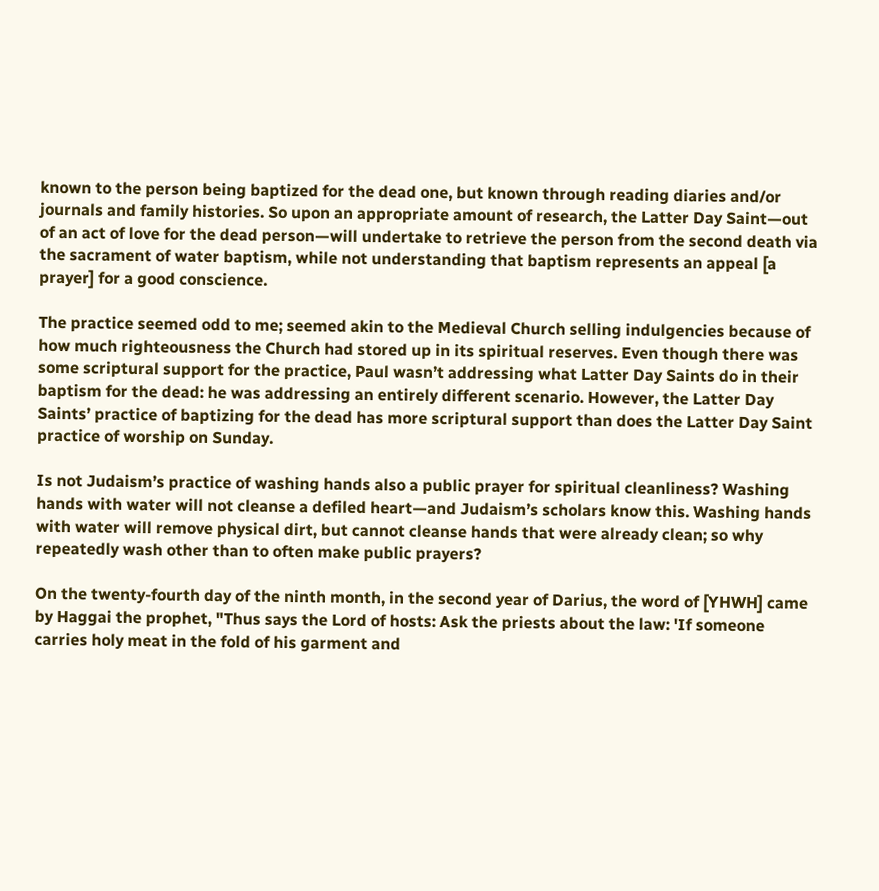known to the person being baptized for the dead one, but known through reading diaries and/or journals and family histories. So upon an appropriate amount of research, the Latter Day Saint—out of an act of love for the dead person—will undertake to retrieve the person from the second death via the sacrament of water baptism, while not understanding that baptism represents an appeal [a prayer] for a good conscience.

The practice seemed odd to me; seemed akin to the Medieval Church selling indulgencies because of how much righteousness the Church had stored up in its spiritual reserves. Even though there was some scriptural support for the practice, Paul wasn’t addressing what Latter Day Saints do in their baptism for the dead: he was addressing an entirely different scenario. However, the Latter Day Saints’ practice of baptizing for the dead has more scriptural support than does the Latter Day Saint practice of worship on Sunday.

Is not Judaism’s practice of washing hands also a public prayer for spiritual cleanliness? Washing hands with water will not cleanse a defiled heart—and Judaism’s scholars know this. Washing hands with water will remove physical dirt, but cannot cleanse hands that were already clean; so why repeatedly wash other than to often make public prayers?

On the twenty-fourth day of the ninth month, in the second year of Darius, the word of [YHWH] came by Haggai the prophet, "Thus says the Lord of hosts: Ask the priests about the law: 'If someone carries holy meat in the fold of his garment and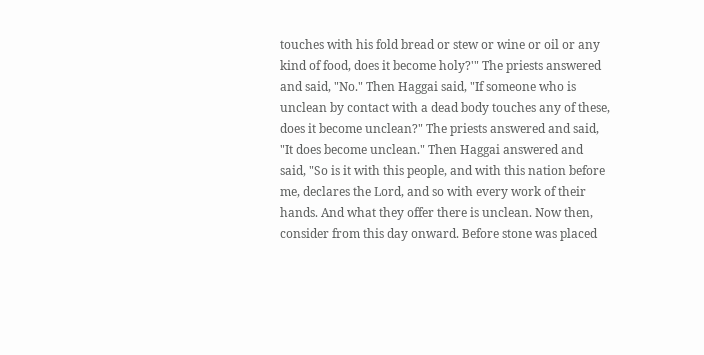touches with his fold bread or stew or wine or oil or any kind of food, does it become holy?'" The priests answered and said, "No." Then Haggai said, "If someone who is unclean by contact with a dead body touches any of these, does it become unclean?" The priests answered and said, "It does become unclean." Then Haggai answered and said, "So is it with this people, and with this nation before me, declares the Lord, and so with every work of their hands. And what they offer there is unclean. Now then, consider from this day onward. Before stone was placed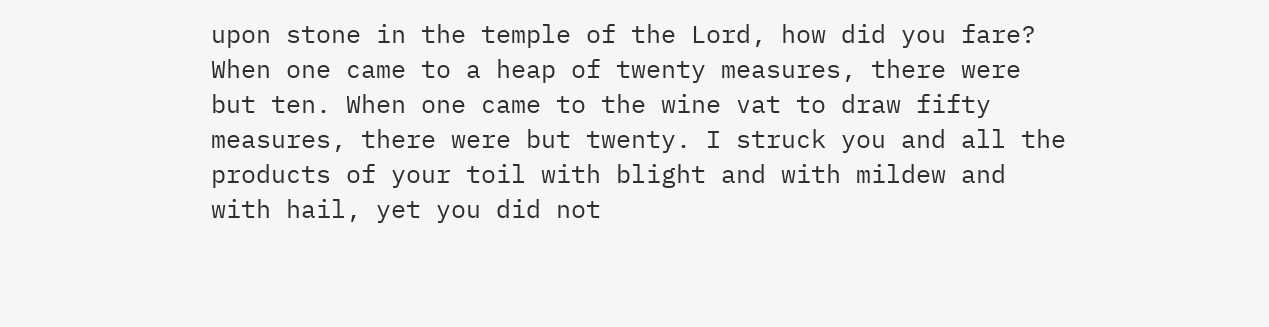upon stone in the temple of the Lord, how did you fare? When one came to a heap of twenty measures, there were but ten. When one came to the wine vat to draw fifty measures, there were but twenty. I struck you and all the products of your toil with blight and with mildew and with hail, yet you did not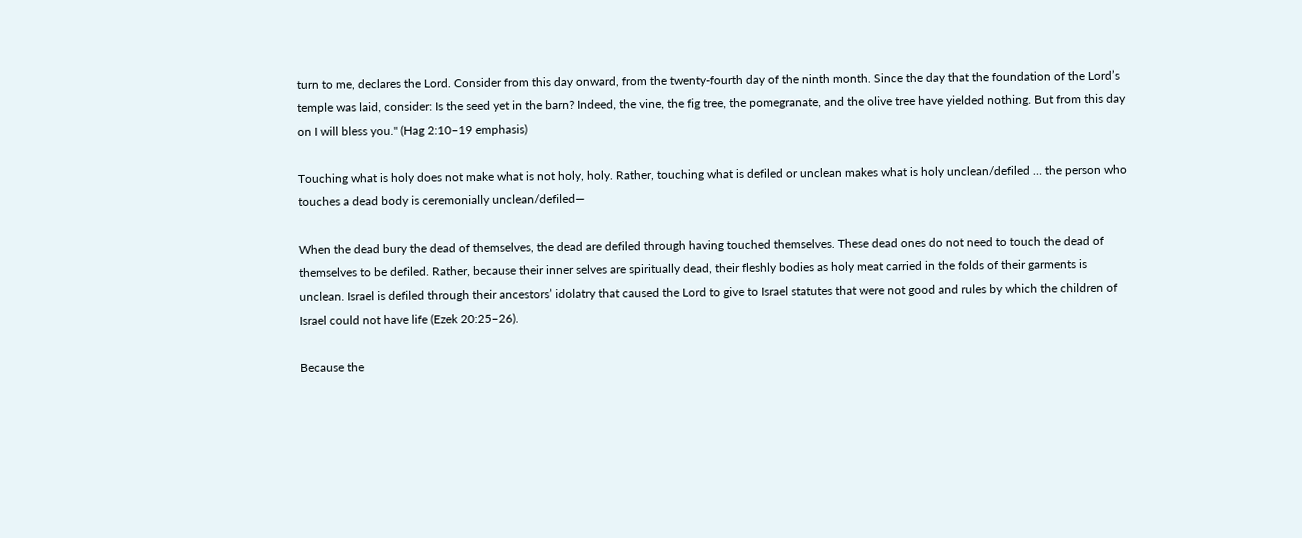turn to me, declares the Lord. Consider from this day onward, from the twenty-fourth day of the ninth month. Since the day that the foundation of the Lord’s temple was laid, consider: Is the seed yet in the barn? Indeed, the vine, the fig tree, the pomegranate, and the olive tree have yielded nothing. But from this day on I will bless you." (Hag 2:10–19 emphasis)

Touching what is holy does not make what is not holy, holy. Rather, touching what is defiled or unclean makes what is holy unclean/defiled … the person who touches a dead body is ceremonially unclean/defiled—

When the dead bury the dead of themselves, the dead are defiled through having touched themselves. These dead ones do not need to touch the dead of themselves to be defiled. Rather, because their inner selves are spiritually dead, their fleshly bodies as holy meat carried in the folds of their garments is unclean. Israel is defiled through their ancestors’ idolatry that caused the Lord to give to Israel statutes that were not good and rules by which the children of Israel could not have life (Ezek 20:25–26).

Because the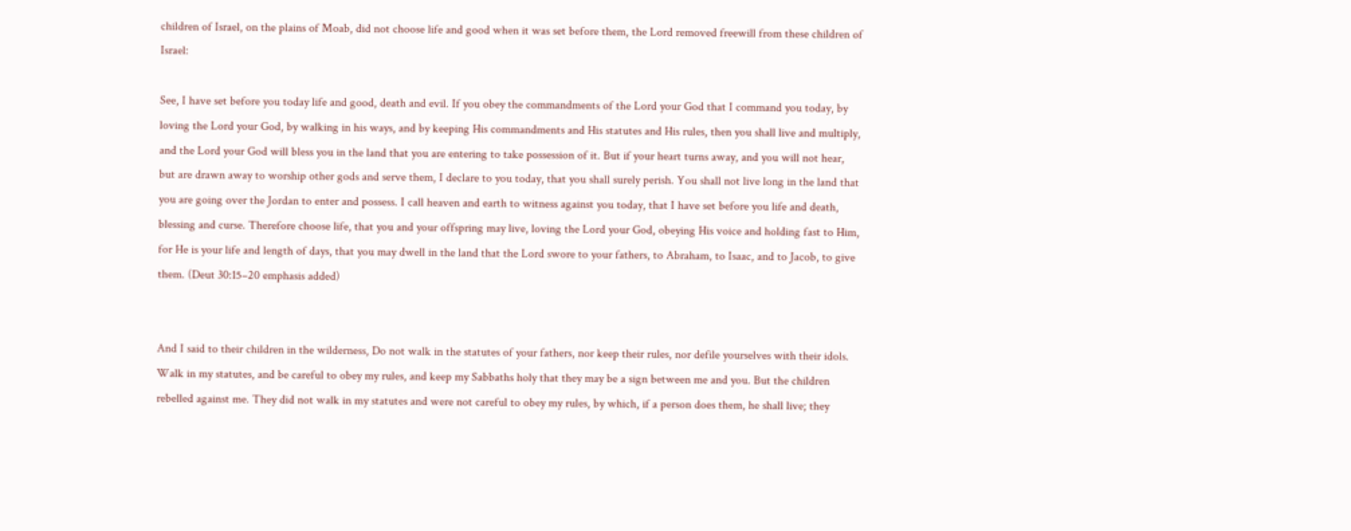children of Israel, on the plains of Moab, did not choose life and good when it was set before them, the Lord removed freewill from these children of Israel:

See, I have set before you today life and good, death and evil. If you obey the commandments of the Lord your God that I command you today, by loving the Lord your God, by walking in his ways, and by keeping His commandments and His statutes and His rules, then you shall live and multiply, and the Lord your God will bless you in the land that you are entering to take possession of it. But if your heart turns away, and you will not hear, but are drawn away to worship other gods and serve them, I declare to you today, that you shall surely perish. You shall not live long in the land that you are going over the Jordan to enter and possess. I call heaven and earth to witness against you today, that I have set before you life and death, blessing and curse. Therefore choose life, that you and your offspring may live, loving the Lord your God, obeying His voice and holding fast to Him, for He is your life and length of days, that you may dwell in the land that the Lord swore to your fathers, to Abraham, to Isaac, and to Jacob, to give them. (Deut 30:15–20 emphasis added)


And I said to their children in the wilderness, Do not walk in the statutes of your fathers, nor keep their rules, nor defile yourselves with their idols. Walk in my statutes, and be careful to obey my rules, and keep my Sabbaths holy that they may be a sign between me and you. But the children rebelled against me. They did not walk in my statutes and were not careful to obey my rules, by which, if a person does them, he shall live; they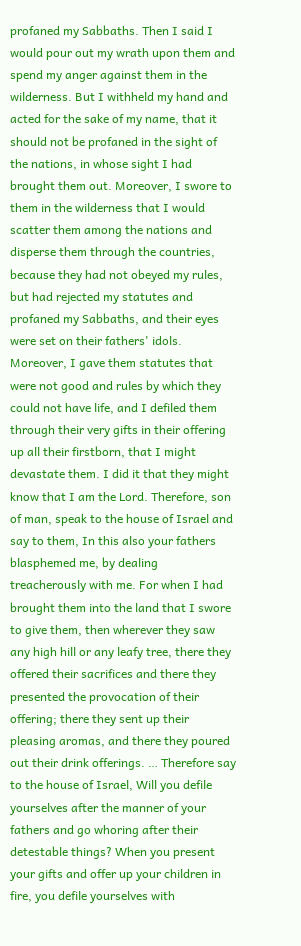profaned my Sabbaths. Then I said I would pour out my wrath upon them and spend my anger against them in the wilderness. But I withheld my hand and acted for the sake of my name, that it should not be profaned in the sight of the nations, in whose sight I had brought them out. Moreover, I swore to them in the wilderness that I would scatter them among the nations and disperse them through the countries, because they had not obeyed my rules, but had rejected my statutes and profaned my Sabbaths, and their eyes were set on their fathers' idols. Moreover, I gave them statutes that were not good and rules by which they could not have life, and I defiled them through their very gifts in their offering up all their firstborn, that I might devastate them. I did it that they might know that I am the Lord. Therefore, son of man, speak to the house of Israel and say to them, In this also your fathers blasphemed me, by dealing treacherously with me. For when I had brought them into the land that I swore to give them, then wherever they saw any high hill or any leafy tree, there they offered their sacrifices and there they presented the provocation of their offering; there they sent up their pleasing aromas, and there they poured out their drink offerings. … Therefore say to the house of Israel, Will you defile yourselves after the manner of your fathers and go whoring after their detestable things? When you present your gifts and offer up your children in fire, you defile yourselves with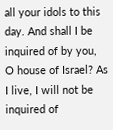all your idols to this day. And shall I be inquired of by you, O house of Israel? As I live, I will not be inquired of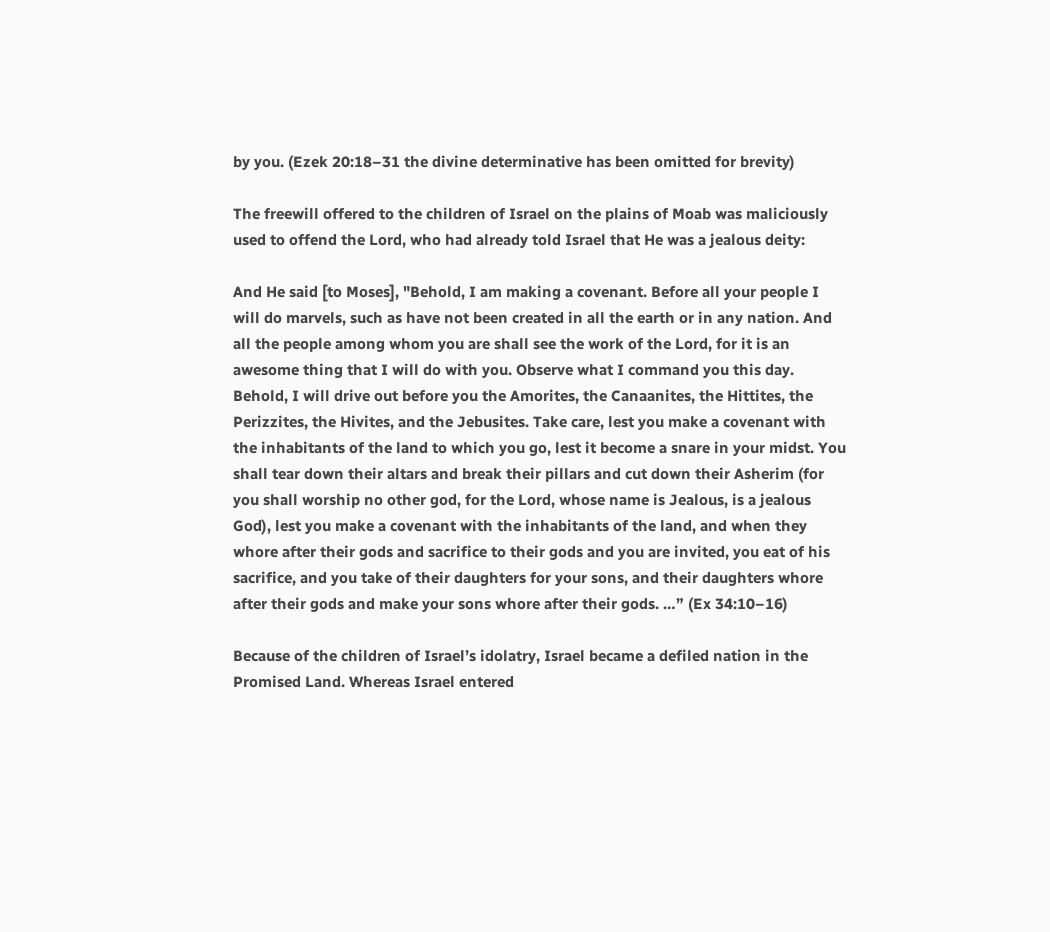by you. (Ezek 20:18–31 the divine determinative has been omitted for brevity)

The freewill offered to the children of Israel on the plains of Moab was maliciously used to offend the Lord, who had already told Israel that He was a jealous deity:

And He said [to Moses], "Behold, I am making a covenant. Before all your people I will do marvels, such as have not been created in all the earth or in any nation. And all the people among whom you are shall see the work of the Lord, for it is an awesome thing that I will do with you. Observe what I command you this day. Behold, I will drive out before you the Amorites, the Canaanites, the Hittites, the Perizzites, the Hivites, and the Jebusites. Take care, lest you make a covenant with the inhabitants of the land to which you go, lest it become a snare in your midst. You shall tear down their altars and break their pillars and cut down their Asherim (for you shall worship no other god, for the Lord, whose name is Jealous, is a jealous God), lest you make a covenant with the inhabitants of the land, and when they whore after their gods and sacrifice to their gods and you are invited, you eat of his sacrifice, and you take of their daughters for your sons, and their daughters whore after their gods and make your sons whore after their gods. …” (Ex 34:10–16)

Because of the children of Israel’s idolatry, Israel became a defiled nation in the Promised Land. Whereas Israel entered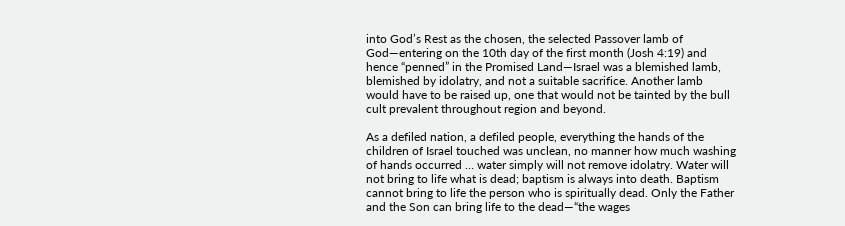into God’s Rest as the chosen, the selected Passover lamb of God—entering on the 10th day of the first month (Josh 4:19) and hence “penned” in the Promised Land—Israel was a blemished lamb, blemished by idolatry, and not a suitable sacrifice. Another lamb would have to be raised up, one that would not be tainted by the bull cult prevalent throughout region and beyond.

As a defiled nation, a defiled people, everything the hands of the children of Israel touched was unclean, no manner how much washing of hands occurred … water simply will not remove idolatry. Water will not bring to life what is dead; baptism is always into death. Baptism cannot bring to life the person who is spiritually dead. Only the Father and the Son can bring life to the dead—“the wages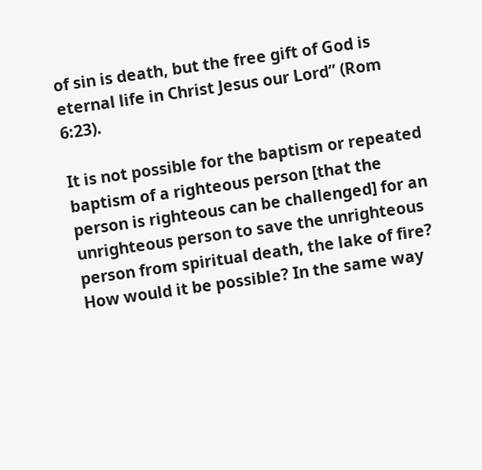of sin is death, but the free gift of God is eternal life in Christ Jesus our Lord” (Rom 6:23).

It is not possible for the baptism or repeated baptism of a righteous person [that the person is righteous can be challenged] for an unrighteous person to save the unrighteous person from spiritual death, the lake of fire? How would it be possible? In the same way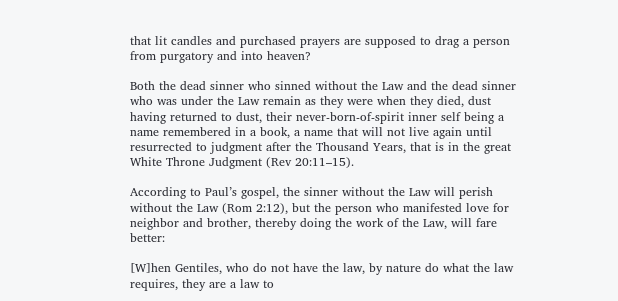that lit candles and purchased prayers are supposed to drag a person from purgatory and into heaven?

Both the dead sinner who sinned without the Law and the dead sinner who was under the Law remain as they were when they died, dust having returned to dust, their never-born-of-spirit inner self being a name remembered in a book, a name that will not live again until resurrected to judgment after the Thousand Years, that is in the great White Throne Judgment (Rev 20:11–15).

According to Paul’s gospel, the sinner without the Law will perish without the Law (Rom 2:12), but the person who manifested love for neighbor and brother, thereby doing the work of the Law, will fare better:

[W]hen Gentiles, who do not have the law, by nature do what the law requires, they are a law to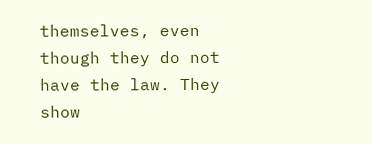themselves, even though they do not have the law. They show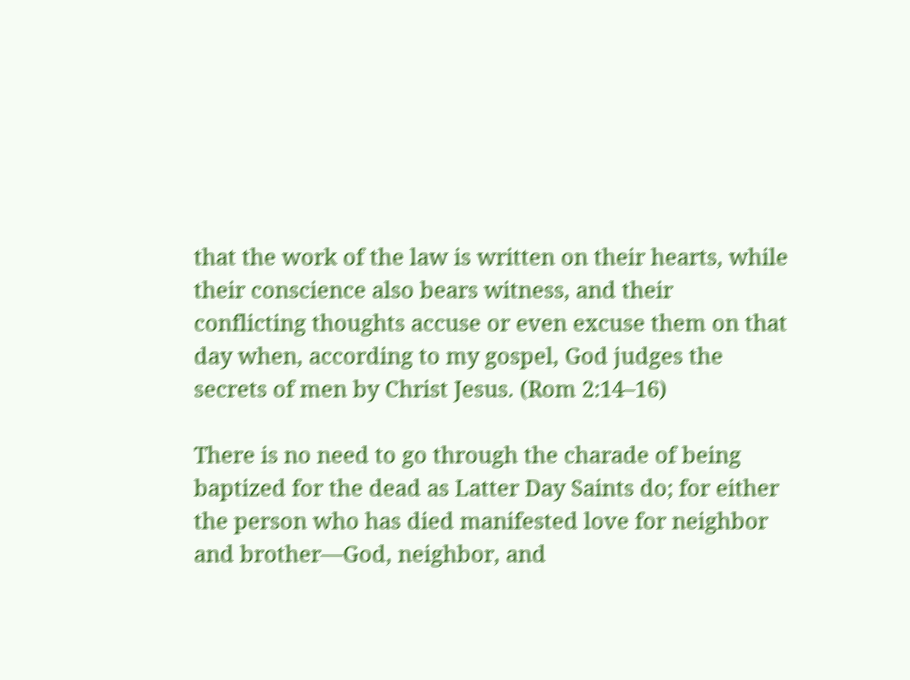that the work of the law is written on their hearts, while their conscience also bears witness, and their conflicting thoughts accuse or even excuse them on that day when, according to my gospel, God judges the secrets of men by Christ Jesus. (Rom 2:14–16)

There is no need to go through the charade of being baptized for the dead as Latter Day Saints do; for either the person who has died manifested love for neighbor and brother—God, neighbor, and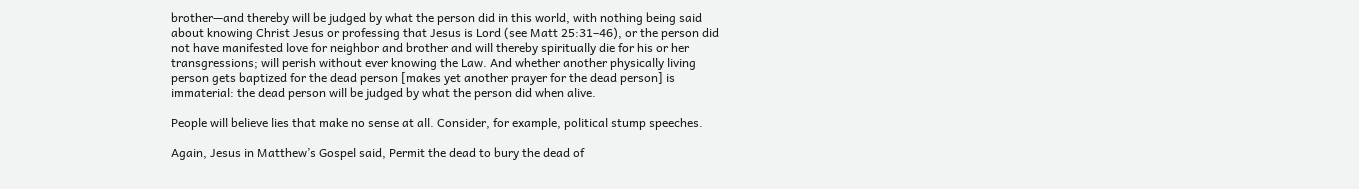brother—and thereby will be judged by what the person did in this world, with nothing being said about knowing Christ Jesus or professing that Jesus is Lord (see Matt 25:31–46), or the person did not have manifested love for neighbor and brother and will thereby spiritually die for his or her transgressions; will perish without ever knowing the Law. And whether another physically living person gets baptized for the dead person [makes yet another prayer for the dead person] is immaterial: the dead person will be judged by what the person did when alive.

People will believe lies that make no sense at all. Consider, for example, political stump speeches.

Again, Jesus in Matthew’s Gospel said, Permit the dead to bury the dead of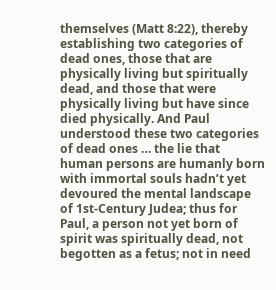themselves (Matt 8:22), thereby establishing two categories of dead ones, those that are physically living but spiritually dead, and those that were physically living but have since died physically. And Paul understood these two categories of dead ones … the lie that human persons are humanly born with immortal souls hadn’t yet devoured the mental landscape of 1st-Century Judea; thus for Paul, a person not yet born of spirit was spiritually dead, not begotten as a fetus; not in need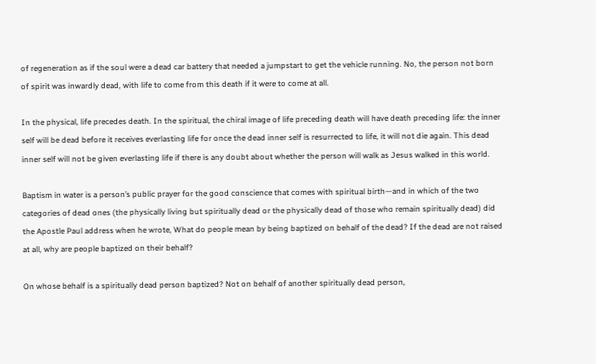of regeneration as if the soul were a dead car battery that needed a jumpstart to get the vehicle running. No, the person not born of spirit was inwardly dead, with life to come from this death if it were to come at all.

In the physical, life precedes death. In the spiritual, the chiral image of life preceding death will have death preceding life: the inner self will be dead before it receives everlasting life for once the dead inner self is resurrected to life, it will not die again. This dead inner self will not be given everlasting life if there is any doubt about whether the person will walk as Jesus walked in this world.

Baptism in water is a person’s public prayer for the good conscience that comes with spiritual birth—and in which of the two categories of dead ones (the physically living but spiritually dead or the physically dead of those who remain spiritually dead) did the Apostle Paul address when he wrote, What do people mean by being baptized on behalf of the dead? If the dead are not raised at all, why are people baptized on their behalf?

On whose behalf is a spiritually dead person baptized? Not on behalf of another spiritually dead person,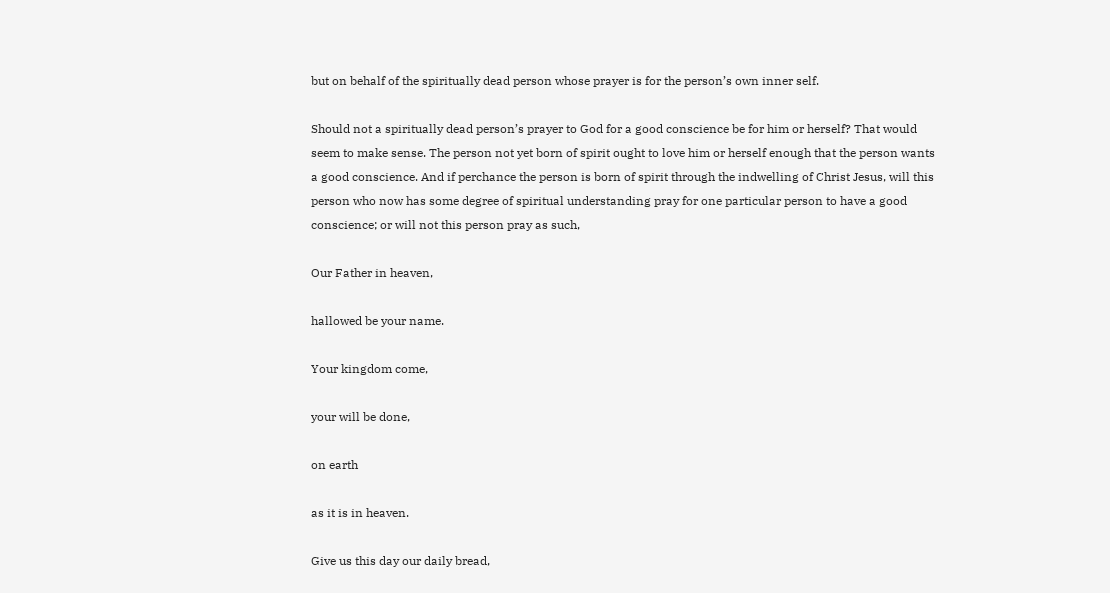but on behalf of the spiritually dead person whose prayer is for the person’s own inner self.

Should not a spiritually dead person’s prayer to God for a good conscience be for him or herself? That would seem to make sense. The person not yet born of spirit ought to love him or herself enough that the person wants a good conscience. And if perchance the person is born of spirit through the indwelling of Christ Jesus, will this person who now has some degree of spiritual understanding pray for one particular person to have a good conscience; or will not this person pray as such,

Our Father in heaven,

hallowed be your name.

Your kingdom come,

your will be done,

on earth

as it is in heaven.

Give us this day our daily bread,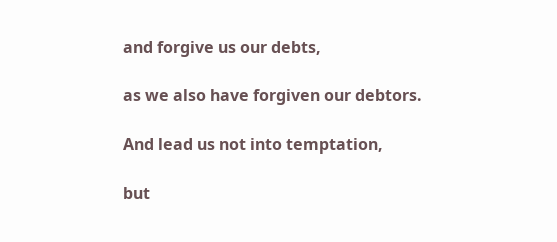and forgive us our debts,

as we also have forgiven our debtors.

And lead us not into temptation,

but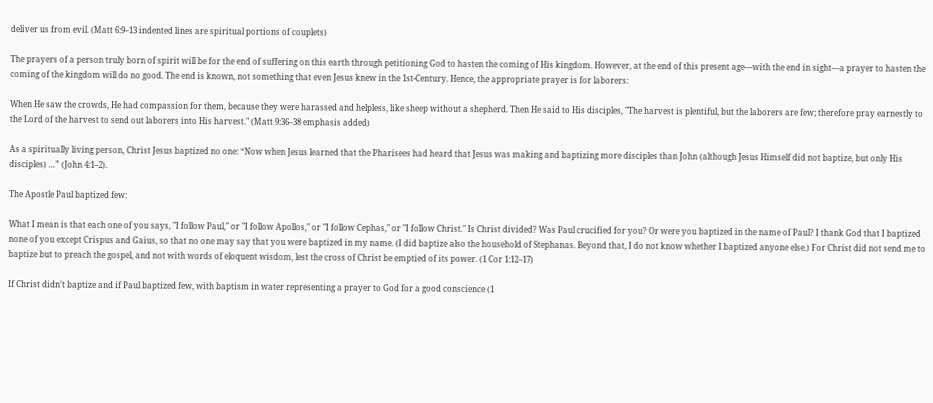deliver us from evil. (Matt 6:9–13 indented lines are spiritual portions of couplets)

The prayers of a person truly born of spirit will be for the end of suffering on this earth through petitioning God to hasten the coming of His kingdom. However, at the end of this present age—with the end in sight—a prayer to hasten the coming of the kingdom will do no good. The end is known, not something that even Jesus knew in the 1st-Century. Hence, the appropriate prayer is for laborers:

When He saw the crowds, He had compassion for them, because they were harassed and helpless, like sheep without a shepherd. Then He said to His disciples, "The harvest is plentiful, but the laborers are few; therefore pray earnestly to the Lord of the harvest to send out laborers into His harvest." (Matt 9:36–38 emphasis added)

As a spiritually living person, Christ Jesus baptized no one: “Now when Jesus learned that the Pharisees had heard that Jesus was making and baptizing more disciples than John (although Jesus Himself did not baptize, but only His disciples) …” (John 4:1–2).

The Apostle Paul baptized few:

What I mean is that each one of you says, "I follow Paul," or "I follow Apollos," or "I follow Cephas," or "I follow Christ." Is Christ divided? Was Paul crucified for you? Or were you baptized in the name of Paul? I thank God that I baptized none of you except Crispus and Gaius, so that no one may say that you were baptized in my name. (I did baptize also the household of Stephanas. Beyond that, I do not know whether I baptized anyone else.) For Christ did not send me to baptize but to preach the gospel, and not with words of eloquent wisdom, lest the cross of Christ be emptied of its power. (1 Cor 1:12–17)

If Christ didn’t baptize and if Paul baptized few, with baptism in water representing a prayer to God for a good conscience (1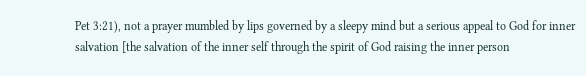Pet 3:21), not a prayer mumbled by lips governed by a sleepy mind but a serious appeal to God for inner salvation [the salvation of the inner self through the spirit of God raising the inner person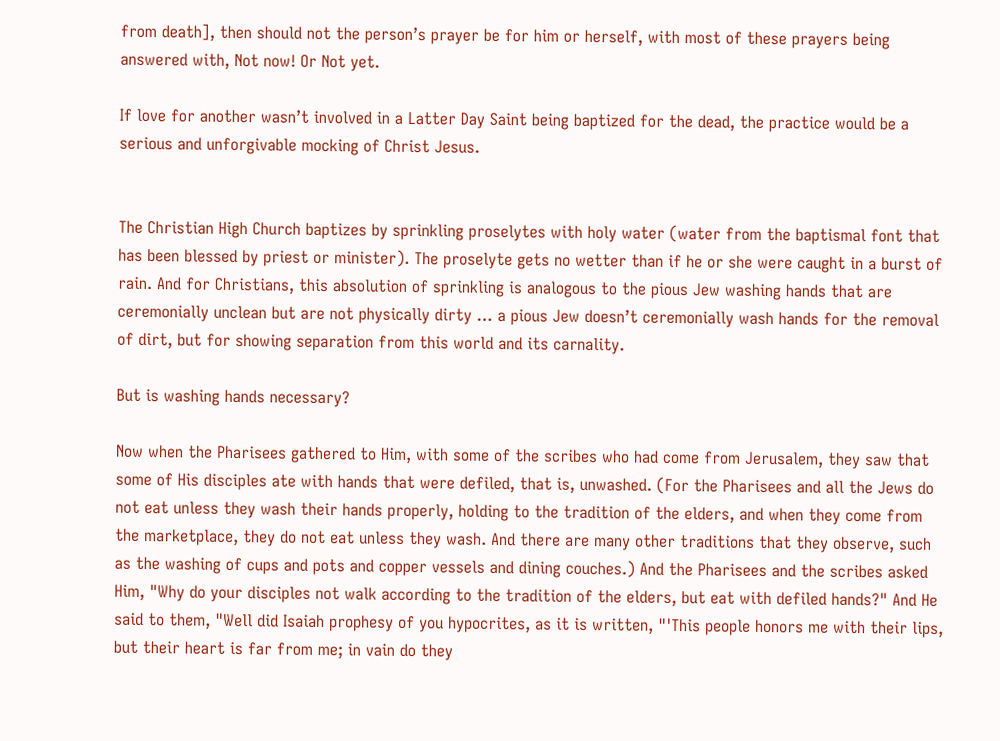from death], then should not the person’s prayer be for him or herself, with most of these prayers being answered with, Not now! Or Not yet.

If love for another wasn’t involved in a Latter Day Saint being baptized for the dead, the practice would be a serious and unforgivable mocking of Christ Jesus.


The Christian High Church baptizes by sprinkling proselytes with holy water (water from the baptismal font that has been blessed by priest or minister). The proselyte gets no wetter than if he or she were caught in a burst of rain. And for Christians, this absolution of sprinkling is analogous to the pious Jew washing hands that are ceremonially unclean but are not physically dirty … a pious Jew doesn’t ceremonially wash hands for the removal of dirt, but for showing separation from this world and its carnality.

But is washing hands necessary?

Now when the Pharisees gathered to Him, with some of the scribes who had come from Jerusalem, they saw that some of His disciples ate with hands that were defiled, that is, unwashed. (For the Pharisees and all the Jews do not eat unless they wash their hands properly, holding to the tradition of the elders, and when they come from the marketplace, they do not eat unless they wash. And there are many other traditions that they observe, such as the washing of cups and pots and copper vessels and dining couches.) And the Pharisees and the scribes asked Him, "Why do your disciples not walk according to the tradition of the elders, but eat with defiled hands?" And He said to them, "Well did Isaiah prophesy of you hypocrites, as it is written, "'This people honors me with their lips, but their heart is far from me; in vain do they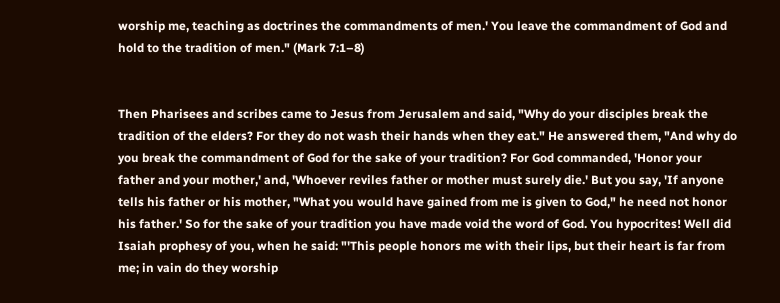worship me, teaching as doctrines the commandments of men.' You leave the commandment of God and hold to the tradition of men." (Mark 7:1–8)


Then Pharisees and scribes came to Jesus from Jerusalem and said, "Why do your disciples break the tradition of the elders? For they do not wash their hands when they eat." He answered them, "And why do you break the commandment of God for the sake of your tradition? For God commanded, 'Honor your father and your mother,' and, 'Whoever reviles father or mother must surely die.' But you say, 'If anyone tells his father or his mother, "What you would have gained from me is given to God," he need not honor his father.' So for the sake of your tradition you have made void the word of God. You hypocrites! Well did Isaiah prophesy of you, when he said: "'This people honors me with their lips, but their heart is far from me; in vain do they worship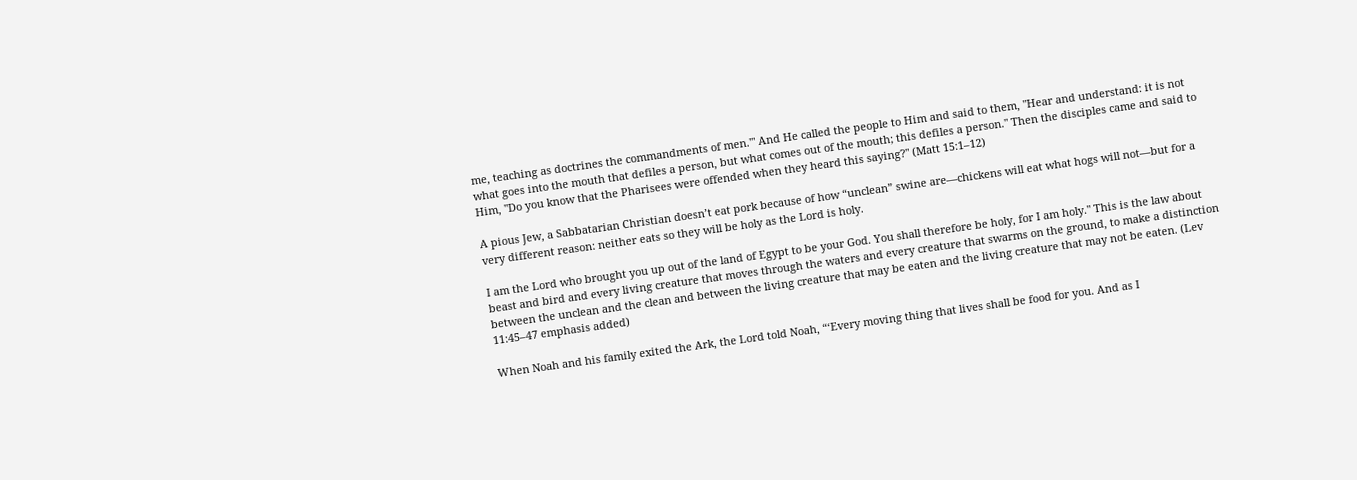me, teaching as doctrines the commandments of men.'" And He called the people to Him and said to them, "Hear and understand: it is not what goes into the mouth that defiles a person, but what comes out of the mouth; this defiles a person." Then the disciples came and said to Him, "Do you know that the Pharisees were offended when they heard this saying?" (Matt 15:1–12)

A pious Jew, a Sabbatarian Christian doesn’t eat pork because of how “unclean” swine are—chickens will eat what hogs will not—but for a very different reason: neither eats so they will be holy as the Lord is holy.

I am the Lord who brought you up out of the land of Egypt to be your God. You shall therefore be holy, for I am holy." This is the law about beast and bird and every living creature that moves through the waters and every creature that swarms on the ground, to make a distinction between the unclean and the clean and between the living creature that may be eaten and the living creature that may not be eaten. (Lev 11:45–47 emphasis added)

When Noah and his family exited the Ark, the Lord told Noah, “‘Every moving thing that lives shall be food for you. And as I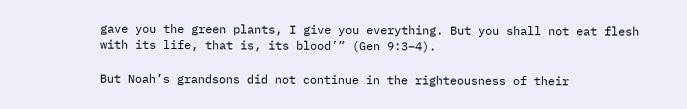gave you the green plants, I give you everything. But you shall not eat flesh with its life, that is, its blood’” (Gen 9:3–4).

But Noah’s grandsons did not continue in the righteousness of their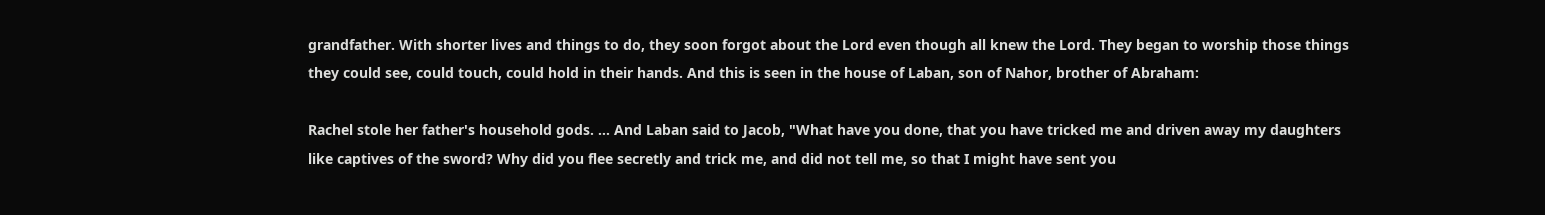grandfather. With shorter lives and things to do, they soon forgot about the Lord even though all knew the Lord. They began to worship those things they could see, could touch, could hold in their hands. And this is seen in the house of Laban, son of Nahor, brother of Abraham:

Rachel stole her father's household gods. … And Laban said to Jacob, "What have you done, that you have tricked me and driven away my daughters like captives of the sword? Why did you flee secretly and trick me, and did not tell me, so that I might have sent you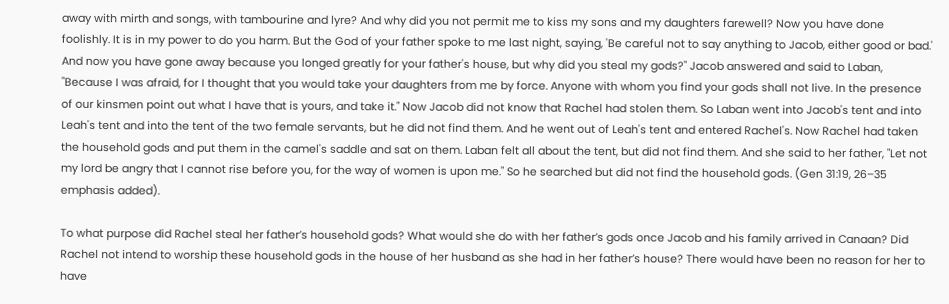away with mirth and songs, with tambourine and lyre? And why did you not permit me to kiss my sons and my daughters farewell? Now you have done foolishly. It is in my power to do you harm. But the God of your father spoke to me last night, saying, 'Be careful not to say anything to Jacob, either good or bad.' And now you have gone away because you longed greatly for your father's house, but why did you steal my gods?" Jacob answered and said to Laban, "Because I was afraid, for I thought that you would take your daughters from me by force. Anyone with whom you find your gods shall not live. In the presence of our kinsmen point out what I have that is yours, and take it." Now Jacob did not know that Rachel had stolen them. So Laban went into Jacob's tent and into Leah's tent and into the tent of the two female servants, but he did not find them. And he went out of Leah's tent and entered Rachel's. Now Rachel had taken the household gods and put them in the camel's saddle and sat on them. Laban felt all about the tent, but did not find them. And she said to her father, "Let not my lord be angry that I cannot rise before you, for the way of women is upon me." So he searched but did not find the household gods. (Gen 31:19, 26–35 emphasis added).

To what purpose did Rachel steal her father’s household gods? What would she do with her father’s gods once Jacob and his family arrived in Canaan? Did Rachel not intend to worship these household gods in the house of her husband as she had in her father’s house? There would have been no reason for her to have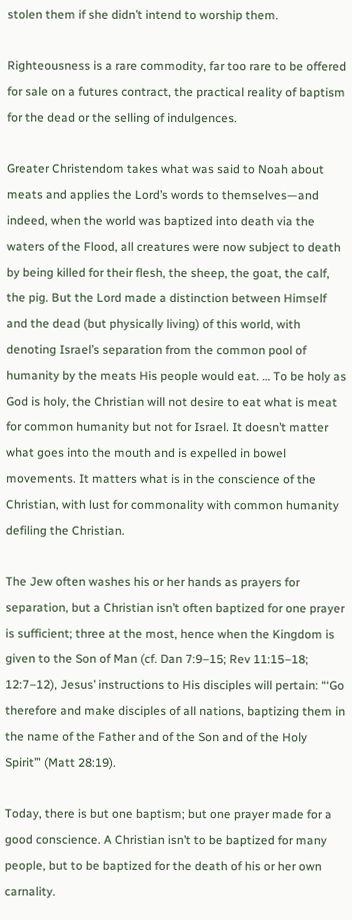stolen them if she didn’t intend to worship them.

Righteousness is a rare commodity, far too rare to be offered for sale on a futures contract, the practical reality of baptism for the dead or the selling of indulgences.

Greater Christendom takes what was said to Noah about meats and applies the Lord’s words to themselves—and indeed, when the world was baptized into death via the waters of the Flood, all creatures were now subject to death by being killed for their flesh, the sheep, the goat, the calf, the pig. But the Lord made a distinction between Himself and the dead (but physically living) of this world, with denoting Israel’s separation from the common pool of humanity by the meats His people would eat. … To be holy as God is holy, the Christian will not desire to eat what is meat for common humanity but not for Israel. It doesn’t matter what goes into the mouth and is expelled in bowel movements. It matters what is in the conscience of the Christian, with lust for commonality with common humanity defiling the Christian.

The Jew often washes his or her hands as prayers for separation, but a Christian isn’t often baptized for one prayer is sufficient; three at the most, hence when the Kingdom is given to the Son of Man (cf. Dan 7:9–15; Rev 11:15–18; 12:7–12), Jesus’ instructions to His disciples will pertain: “‘Go therefore and make disciples of all nations, baptizing them in the name of the Father and of the Son and of the Holy Spirit’” (Matt 28:19).

Today, there is but one baptism; but one prayer made for a good conscience. A Christian isn’t to be baptized for many people, but to be baptized for the death of his or her own carnality.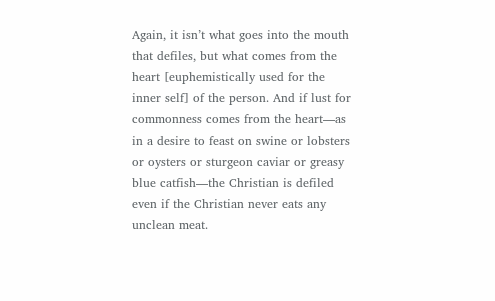Again, it isn’t what goes into the mouth that defiles, but what comes from the heart [euphemistically used for the inner self] of the person. And if lust for commonness comes from the heart—as in a desire to feast on swine or lobsters or oysters or sturgeon caviar or greasy blue catfish—the Christian is defiled even if the Christian never eats any unclean meat.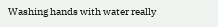Washing hands with water really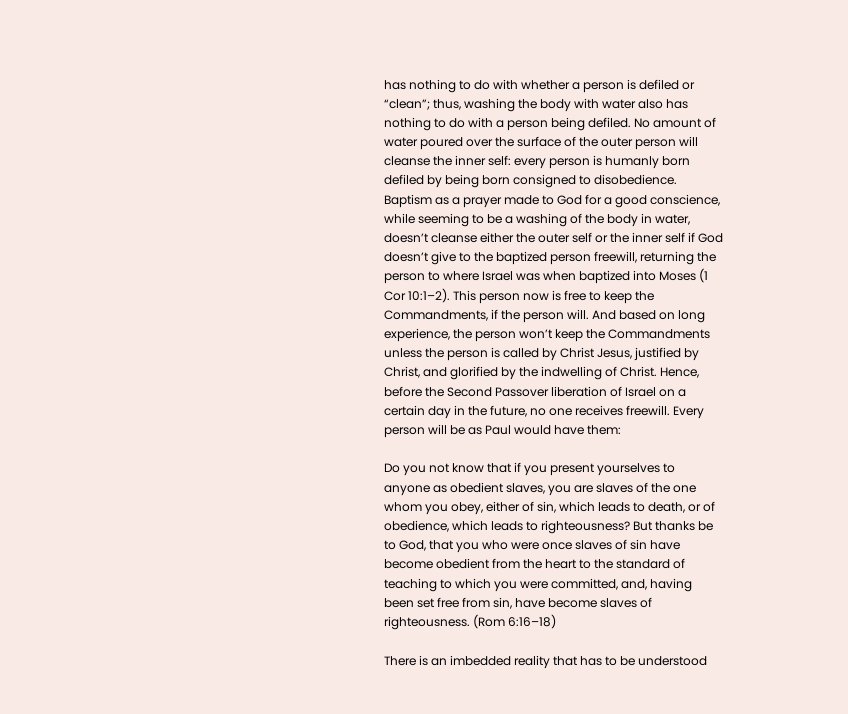has nothing to do with whether a person is defiled or “clean”; thus, washing the body with water also has nothing to do with a person being defiled. No amount of water poured over the surface of the outer person will cleanse the inner self: every person is humanly born defiled by being born consigned to disobedience. Baptism as a prayer made to God for a good conscience, while seeming to be a washing of the body in water, doesn’t cleanse either the outer self or the inner self if God doesn’t give to the baptized person freewill, returning the person to where Israel was when baptized into Moses (1 Cor 10:1–2). This person now is free to keep the Commandments, if the person will. And based on long experience, the person won’t keep the Commandments unless the person is called by Christ Jesus, justified by Christ, and glorified by the indwelling of Christ. Hence, before the Second Passover liberation of Israel on a certain day in the future, no one receives freewill. Every person will be as Paul would have them:

Do you not know that if you present yourselves to anyone as obedient slaves, you are slaves of the one whom you obey, either of sin, which leads to death, or of obedience, which leads to righteousness? But thanks be to God, that you who were once slaves of sin have become obedient from the heart to the standard of teaching to which you were committed, and, having been set free from sin, have become slaves of righteousness. (Rom 6:16–18)

There is an imbedded reality that has to be understood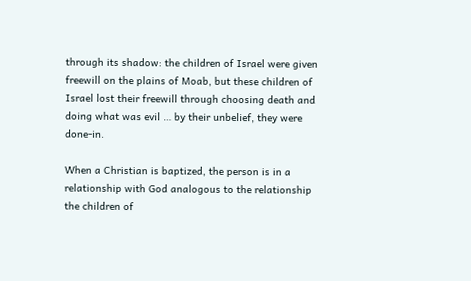through its shadow: the children of Israel were given freewill on the plains of Moab, but these children of Israel lost their freewill through choosing death and doing what was evil … by their unbelief, they were done-in.

When a Christian is baptized, the person is in a relationship with God analogous to the relationship the children of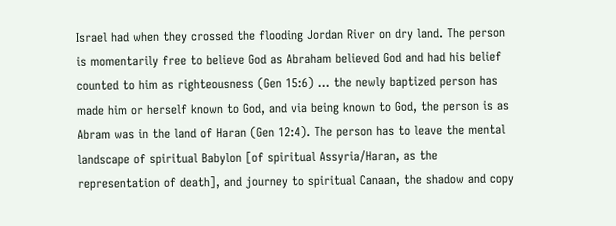Israel had when they crossed the flooding Jordan River on dry land. The person is momentarily free to believe God as Abraham believed God and had his belief counted to him as righteousness (Gen 15:6) … the newly baptized person has made him or herself known to God, and via being known to God, the person is as Abram was in the land of Haran (Gen 12:4). The person has to leave the mental landscape of spiritual Babylon [of spiritual Assyria/Haran, as the representation of death], and journey to spiritual Canaan, the shadow and copy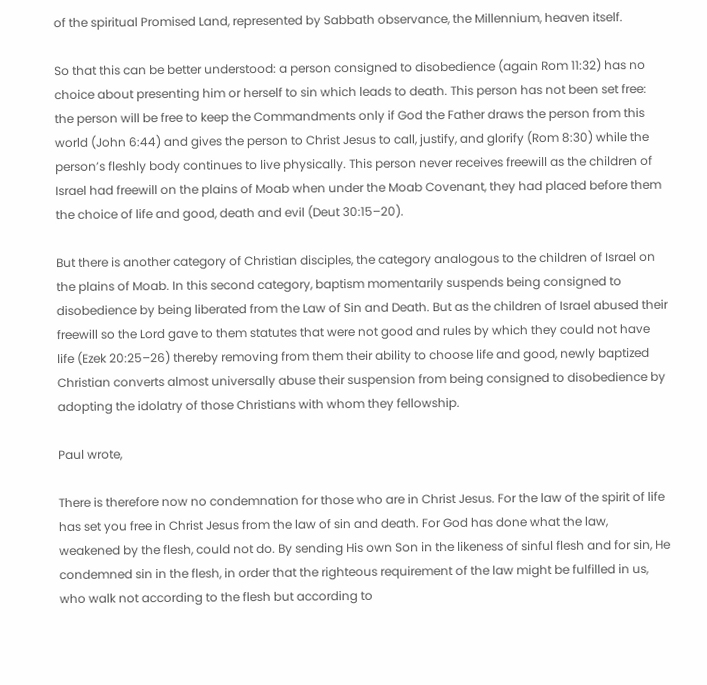of the spiritual Promised Land, represented by Sabbath observance, the Millennium, heaven itself.

So that this can be better understood: a person consigned to disobedience (again Rom 11:32) has no choice about presenting him or herself to sin which leads to death. This person has not been set free: the person will be free to keep the Commandments only if God the Father draws the person from this world (John 6:44) and gives the person to Christ Jesus to call, justify, and glorify (Rom 8:30) while the person’s fleshly body continues to live physically. This person never receives freewill as the children of Israel had freewill on the plains of Moab when under the Moab Covenant, they had placed before them the choice of life and good, death and evil (Deut 30:15–20).

But there is another category of Christian disciples, the category analogous to the children of Israel on the plains of Moab. In this second category, baptism momentarily suspends being consigned to disobedience by being liberated from the Law of Sin and Death. But as the children of Israel abused their freewill so the Lord gave to them statutes that were not good and rules by which they could not have life (Ezek 20:25–26) thereby removing from them their ability to choose life and good, newly baptized Christian converts almost universally abuse their suspension from being consigned to disobedience by adopting the idolatry of those Christians with whom they fellowship.

Paul wrote,

There is therefore now no condemnation for those who are in Christ Jesus. For the law of the spirit of life has set you free in Christ Jesus from the law of sin and death. For God has done what the law, weakened by the flesh, could not do. By sending His own Son in the likeness of sinful flesh and for sin, He condemned sin in the flesh, in order that the righteous requirement of the law might be fulfilled in us, who walk not according to the flesh but according to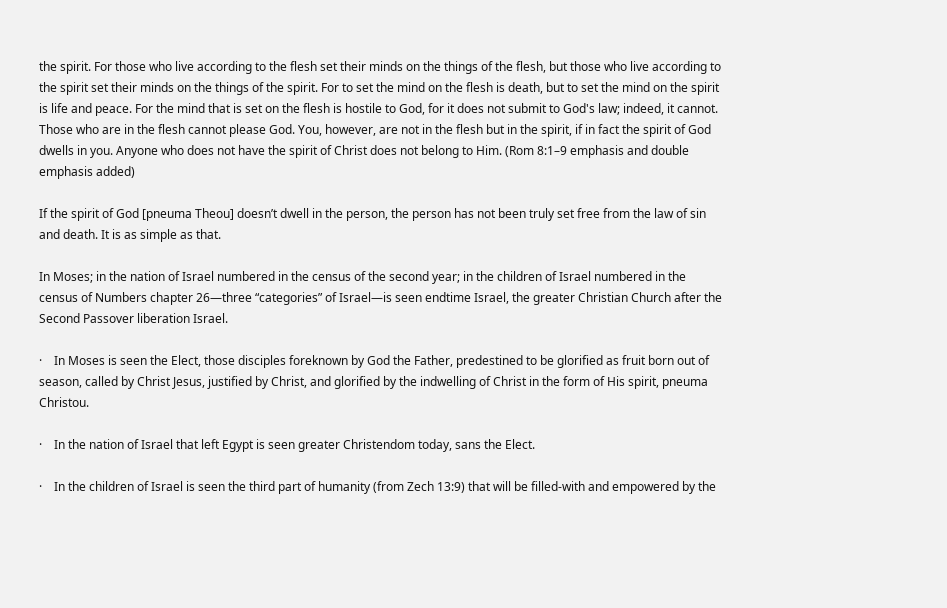the spirit. For those who live according to the flesh set their minds on the things of the flesh, but those who live according to the spirit set their minds on the things of the spirit. For to set the mind on the flesh is death, but to set the mind on the spirit is life and peace. For the mind that is set on the flesh is hostile to God, for it does not submit to God's law; indeed, it cannot. Those who are in the flesh cannot please God. You, however, are not in the flesh but in the spirit, if in fact the spirit of God dwells in you. Anyone who does not have the spirit of Christ does not belong to Him. (Rom 8:1–9 emphasis and double emphasis added)

If the spirit of God [pneuma Theou] doesn’t dwell in the person, the person has not been truly set free from the law of sin and death. It is as simple as that.

In Moses; in the nation of Israel numbered in the census of the second year; in the children of Israel numbered in the census of Numbers chapter 26—three “categories” of Israel—is seen endtime Israel, the greater Christian Church after the Second Passover liberation Israel.

·    In Moses is seen the Elect, those disciples foreknown by God the Father, predestined to be glorified as fruit born out of season, called by Christ Jesus, justified by Christ, and glorified by the indwelling of Christ in the form of His spirit, pneuma Christou.

·    In the nation of Israel that left Egypt is seen greater Christendom today, sans the Elect.

·    In the children of Israel is seen the third part of humanity (from Zech 13:9) that will be filled-with and empowered by the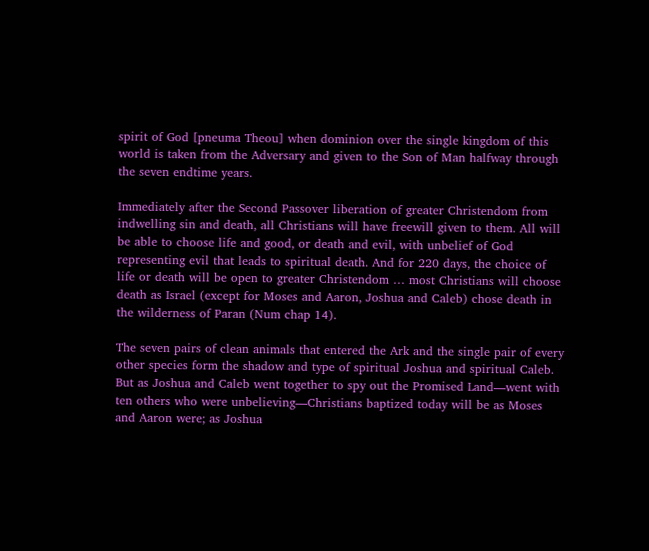spirit of God [pneuma Theou] when dominion over the single kingdom of this world is taken from the Adversary and given to the Son of Man halfway through the seven endtime years.

Immediately after the Second Passover liberation of greater Christendom from indwelling sin and death, all Christians will have freewill given to them. All will be able to choose life and good, or death and evil, with unbelief of God representing evil that leads to spiritual death. And for 220 days, the choice of life or death will be open to greater Christendom … most Christians will choose death as Israel (except for Moses and Aaron, Joshua and Caleb) chose death in the wilderness of Paran (Num chap 14).

The seven pairs of clean animals that entered the Ark and the single pair of every other species form the shadow and type of spiritual Joshua and spiritual Caleb. But as Joshua and Caleb went together to spy out the Promised Land—went with ten others who were unbelieving—Christians baptized today will be as Moses and Aaron were; as Joshua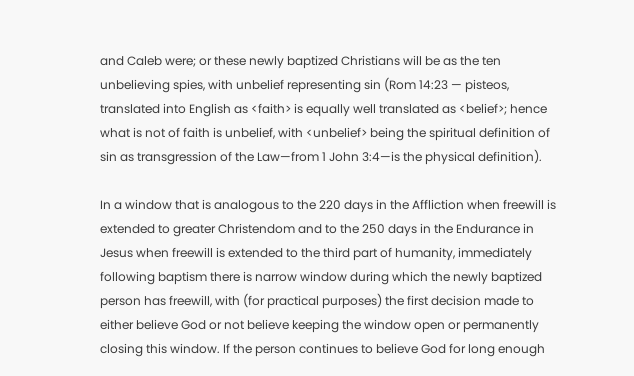and Caleb were; or these newly baptized Christians will be as the ten unbelieving spies, with unbelief representing sin (Rom 14:23 — pisteos, translated into English as <faith> is equally well translated as <belief>; hence what is not of faith is unbelief, with <unbelief> being the spiritual definition of sin as transgression of the Law—from 1 John 3:4—is the physical definition).

In a window that is analogous to the 220 days in the Affliction when freewill is extended to greater Christendom and to the 250 days in the Endurance in Jesus when freewill is extended to the third part of humanity, immediately following baptism there is narrow window during which the newly baptized person has freewill, with (for practical purposes) the first decision made to either believe God or not believe keeping the window open or permanently closing this window. If the person continues to believe God for long enough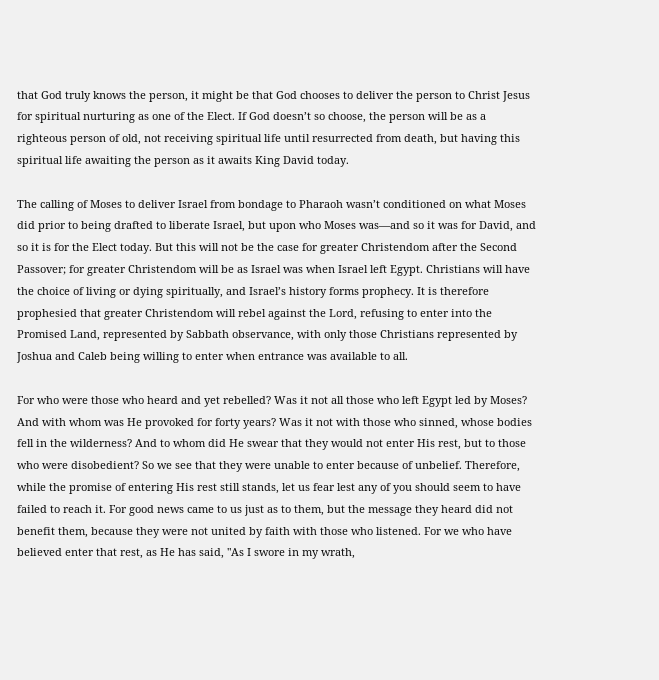that God truly knows the person, it might be that God chooses to deliver the person to Christ Jesus for spiritual nurturing as one of the Elect. If God doesn’t so choose, the person will be as a righteous person of old, not receiving spiritual life until resurrected from death, but having this spiritual life awaiting the person as it awaits King David today.

The calling of Moses to deliver Israel from bondage to Pharaoh wasn’t conditioned on what Moses did prior to being drafted to liberate Israel, but upon who Moses was—and so it was for David, and so it is for the Elect today. But this will not be the case for greater Christendom after the Second Passover; for greater Christendom will be as Israel was when Israel left Egypt. Christians will have the choice of living or dying spiritually, and Israel’s history forms prophecy. It is therefore prophesied that greater Christendom will rebel against the Lord, refusing to enter into the Promised Land, represented by Sabbath observance, with only those Christians represented by Joshua and Caleb being willing to enter when entrance was available to all.

For who were those who heard and yet rebelled? Was it not all those who left Egypt led by Moses? And with whom was He provoked for forty years? Was it not with those who sinned, whose bodies fell in the wilderness? And to whom did He swear that they would not enter His rest, but to those who were disobedient? So we see that they were unable to enter because of unbelief. Therefore, while the promise of entering His rest still stands, let us fear lest any of you should seem to have failed to reach it. For good news came to us just as to them, but the message they heard did not benefit them, because they were not united by faith with those who listened. For we who have believed enter that rest, as He has said, "As I swore in my wrath,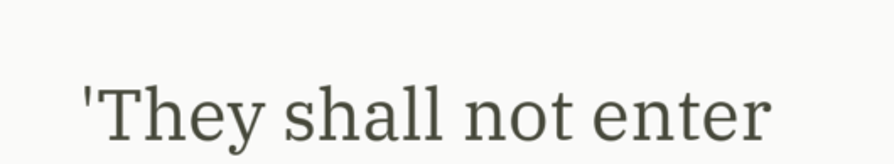'They shall not enter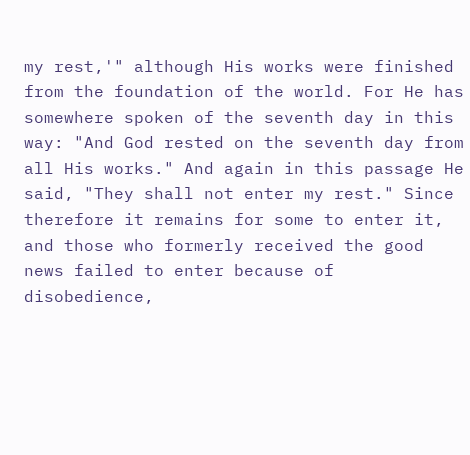my rest,'" although His works were finished from the foundation of the world. For He has somewhere spoken of the seventh day in this way: "And God rested on the seventh day from all His works." And again in this passage He said, "They shall not enter my rest." Since therefore it remains for some to enter it, and those who formerly received the good news failed to enter because of disobedience,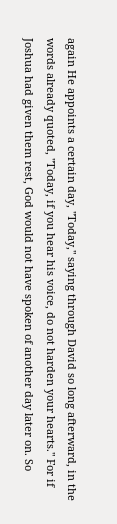again He appoints a certain day, "Today," saying through David so long afterward, in the words already quoted, "Today, if you hear his voice, do not harden your hearts." For if Joshua had given them rest, God would not have spoken of another day later on. So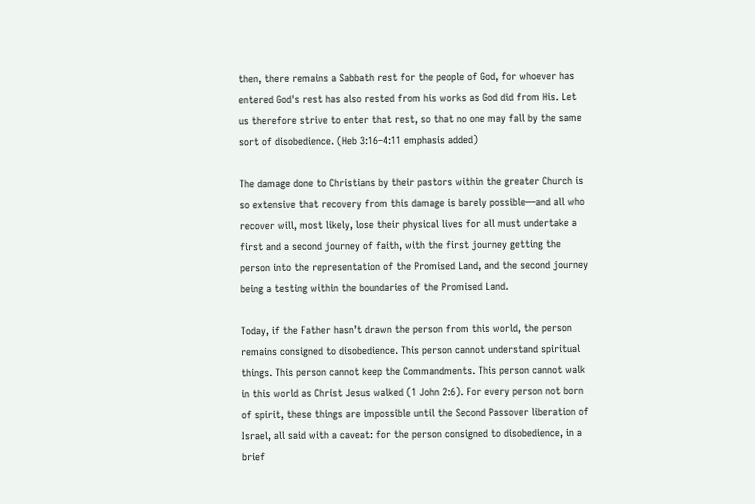then, there remains a Sabbath rest for the people of God, for whoever has entered God's rest has also rested from his works as God did from His. Let us therefore strive to enter that rest, so that no one may fall by the same sort of disobedience. (Heb 3:16–4:11 emphasis added)

The damage done to Christians by their pastors within the greater Church is so extensive that recovery from this damage is barely possible—and all who recover will, most likely, lose their physical lives for all must undertake a first and a second journey of faith, with the first journey getting the person into the representation of the Promised Land, and the second journey being a testing within the boundaries of the Promised Land.

Today, if the Father hasn’t drawn the person from this world, the person remains consigned to disobedience. This person cannot understand spiritual things. This person cannot keep the Commandments. This person cannot walk in this world as Christ Jesus walked (1 John 2:6). For every person not born of spirit, these things are impossible until the Second Passover liberation of Israel, all said with a caveat: for the person consigned to disobedience, in a brief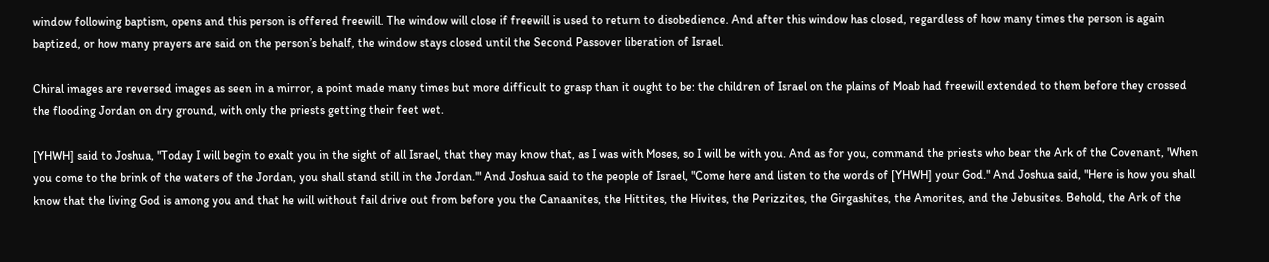window following baptism, opens and this person is offered freewill. The window will close if freewill is used to return to disobedience. And after this window has closed, regardless of how many times the person is again baptized, or how many prayers are said on the person’s behalf, the window stays closed until the Second Passover liberation of Israel.

Chiral images are reversed images as seen in a mirror, a point made many times but more difficult to grasp than it ought to be: the children of Israel on the plains of Moab had freewill extended to them before they crossed the flooding Jordan on dry ground, with only the priests getting their feet wet.

[YHWH] said to Joshua, "Today I will begin to exalt you in the sight of all Israel, that they may know that, as I was with Moses, so I will be with you. And as for you, command the priests who bear the Ark of the Covenant, 'When you come to the brink of the waters of the Jordan, you shall stand still in the Jordan.'" And Joshua said to the people of Israel, "Come here and listen to the words of [YHWH] your God." And Joshua said, "Here is how you shall know that the living God is among you and that he will without fail drive out from before you the Canaanites, the Hittites, the Hivites, the Perizzites, the Girgashites, the Amorites, and the Jebusites. Behold, the Ark of the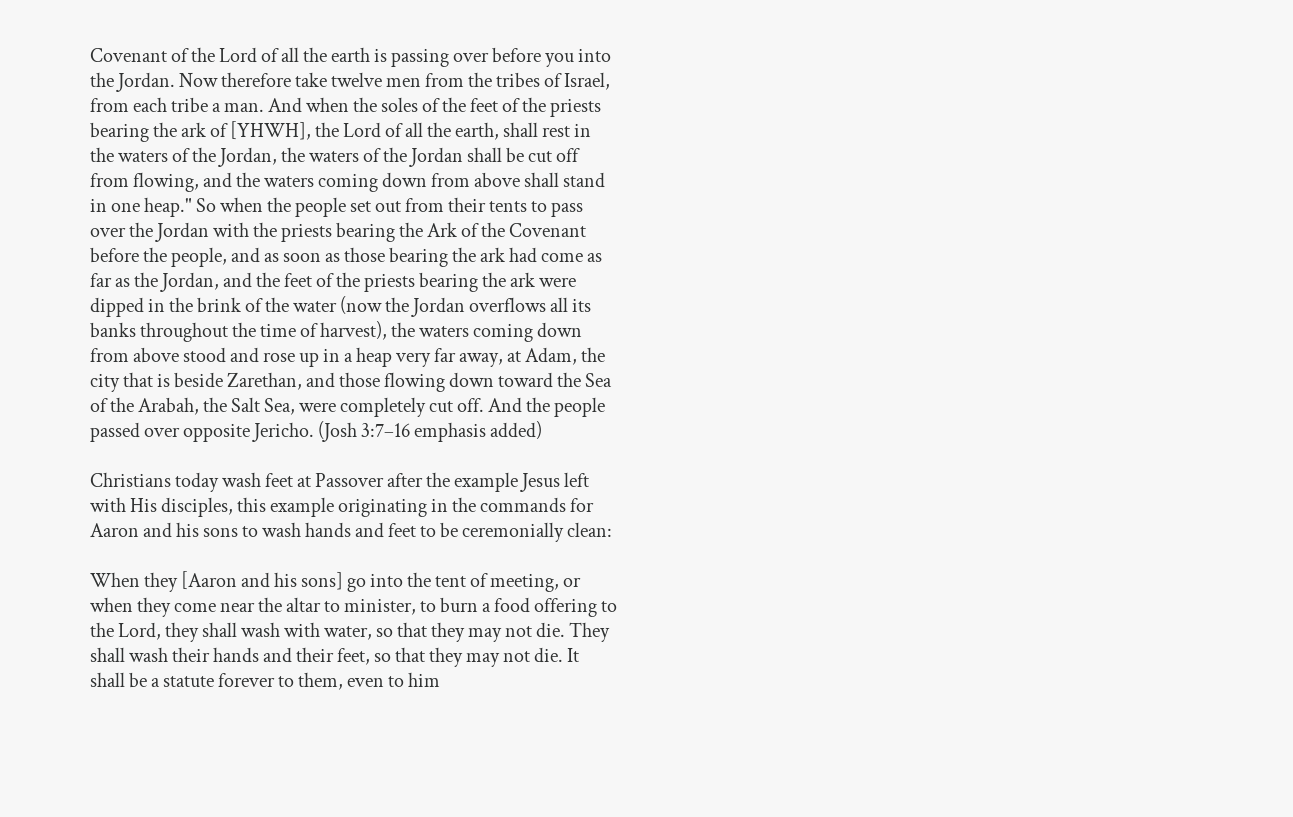Covenant of the Lord of all the earth is passing over before you into the Jordan. Now therefore take twelve men from the tribes of Israel, from each tribe a man. And when the soles of the feet of the priests bearing the ark of [YHWH], the Lord of all the earth, shall rest in the waters of the Jordan, the waters of the Jordan shall be cut off from flowing, and the waters coming down from above shall stand in one heap." So when the people set out from their tents to pass over the Jordan with the priests bearing the Ark of the Covenant before the people, and as soon as those bearing the ark had come as far as the Jordan, and the feet of the priests bearing the ark were dipped in the brink of the water (now the Jordan overflows all its banks throughout the time of harvest), the waters coming down from above stood and rose up in a heap very far away, at Adam, the city that is beside Zarethan, and those flowing down toward the Sea of the Arabah, the Salt Sea, were completely cut off. And the people passed over opposite Jericho. (Josh 3:7–16 emphasis added)

Christians today wash feet at Passover after the example Jesus left with His disciples, this example originating in the commands for Aaron and his sons to wash hands and feet to be ceremonially clean:

When they [Aaron and his sons] go into the tent of meeting, or when they come near the altar to minister, to burn a food offering to the Lord, they shall wash with water, so that they may not die. They shall wash their hands and their feet, so that they may not die. It shall be a statute forever to them, even to him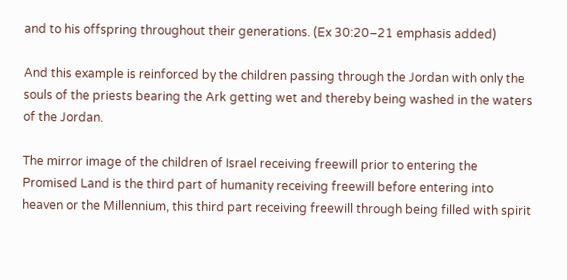and to his offspring throughout their generations. (Ex 30:20–21 emphasis added)

And this example is reinforced by the children passing through the Jordan with only the souls of the priests bearing the Ark getting wet and thereby being washed in the waters of the Jordan.

The mirror image of the children of Israel receiving freewill prior to entering the Promised Land is the third part of humanity receiving freewill before entering into heaven or the Millennium, this third part receiving freewill through being filled with spirit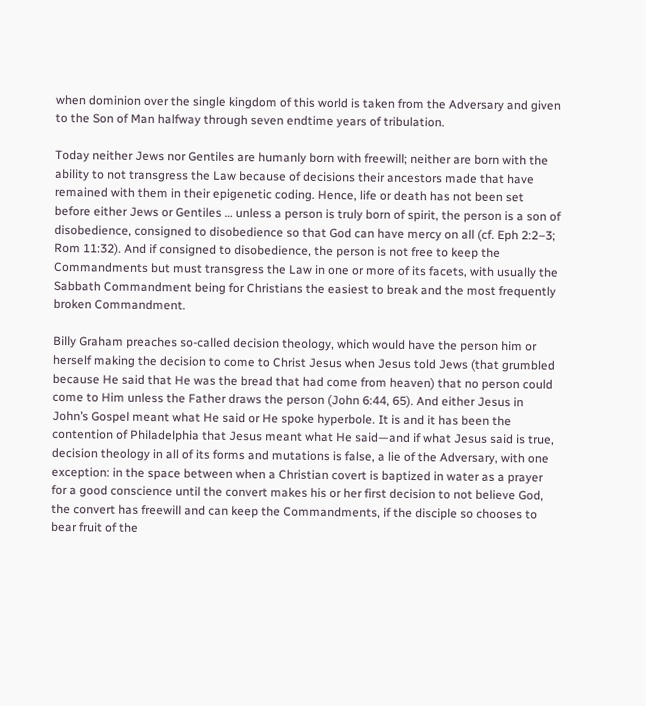when dominion over the single kingdom of this world is taken from the Adversary and given to the Son of Man halfway through seven endtime years of tribulation.

Today neither Jews nor Gentiles are humanly born with freewill; neither are born with the ability to not transgress the Law because of decisions their ancestors made that have remained with them in their epigenetic coding. Hence, life or death has not been set before either Jews or Gentiles … unless a person is truly born of spirit, the person is a son of disobedience, consigned to disobedience so that God can have mercy on all (cf. Eph 2:2–3; Rom 11:32). And if consigned to disobedience, the person is not free to keep the Commandments but must transgress the Law in one or more of its facets, with usually the Sabbath Commandment being for Christians the easiest to break and the most frequently broken Commandment.

Billy Graham preaches so-called decision theology, which would have the person him or herself making the decision to come to Christ Jesus when Jesus told Jews (that grumbled because He said that He was the bread that had come from heaven) that no person could come to Him unless the Father draws the person (John 6:44, 65). And either Jesus in John’s Gospel meant what He said or He spoke hyperbole. It is and it has been the contention of Philadelphia that Jesus meant what He said—and if what Jesus said is true, decision theology in all of its forms and mutations is false, a lie of the Adversary, with one exception: in the space between when a Christian covert is baptized in water as a prayer for a good conscience until the convert makes his or her first decision to not believe God, the convert has freewill and can keep the Commandments, if the disciple so chooses to bear fruit of the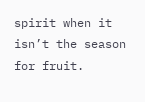spirit when it isn’t the season for fruit.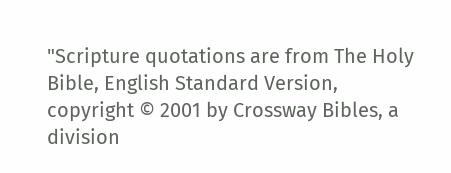"Scripture quotations are from The Holy Bible, English Standard Version, copyright © 2001 by Crossway Bibles, a division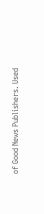of Good News Publishers. Used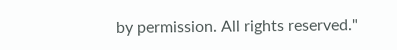by permission. All rights reserved."